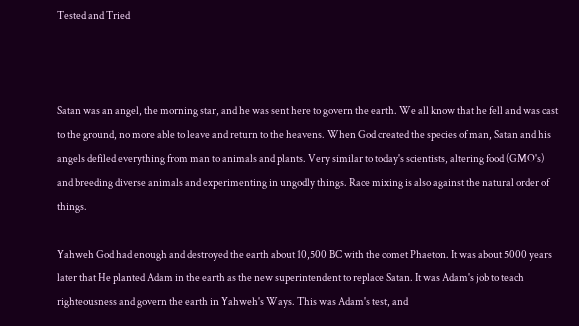Tested and Tried



Satan was an angel, the morning star, and he was sent here to govern the earth. We all know that he fell and was cast to the ground, no more able to leave and return to the heavens. When God created the species of man, Satan and his angels defiled everything from man to animals and plants. Very similar to today's scientists, altering food (GMO's) and breeding diverse animals and experimenting in ungodly things. Race mixing is also against the natural order of things.

Yahweh God had enough and destroyed the earth about 10,500 BC with the comet Phaeton. It was about 5000 years later that He planted Adam in the earth as the new superintendent to replace Satan. It was Adam's job to teach righteousness and govern the earth in Yahweh's Ways. This was Adam's test, and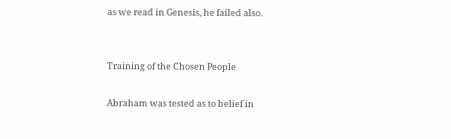as we read in Genesis, he failed also.


Training of the Chosen People

Abraham was tested as to belief in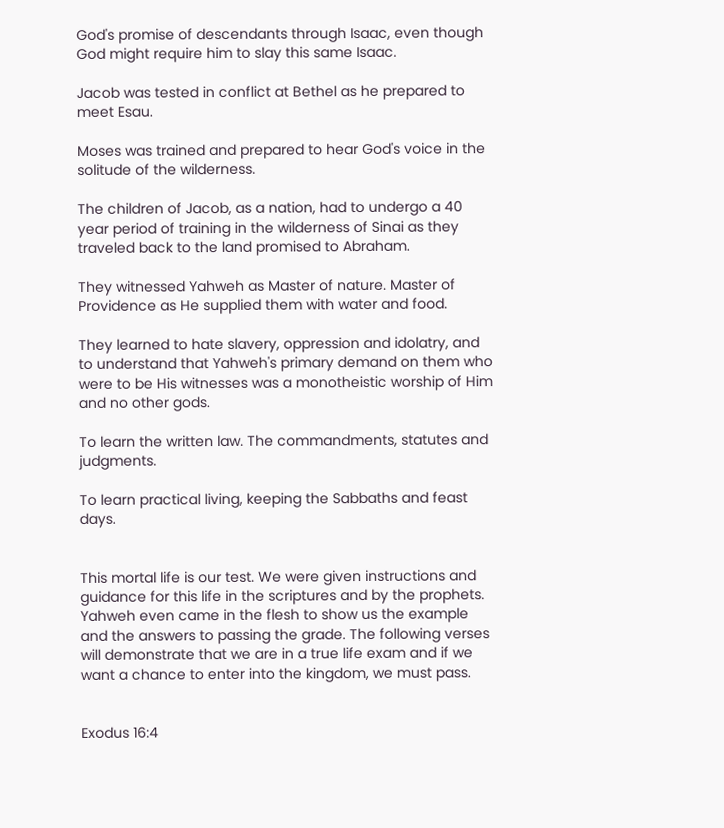God's promise of descendants through Isaac, even though God might require him to slay this same Isaac.

Jacob was tested in conflict at Bethel as he prepared to meet Esau.

Moses was trained and prepared to hear God's voice in the solitude of the wilderness.

The children of Jacob, as a nation, had to undergo a 40 year period of training in the wilderness of Sinai as they traveled back to the land promised to Abraham.

They witnessed Yahweh as Master of nature. Master of Providence as He supplied them with water and food.

They learned to hate slavery, oppression and idolatry, and to understand that Yahweh's primary demand on them who were to be His witnesses was a monotheistic worship of Him and no other gods.

To learn the written law. The commandments, statutes and judgments.

To learn practical living, keeping the Sabbaths and feast days.


This mortal life is our test. We were given instructions and guidance for this life in the scriptures and by the prophets. Yahweh even came in the flesh to show us the example and the answers to passing the grade. The following verses will demonstrate that we are in a true life exam and if we want a chance to enter into the kingdom, we must pass.


Exodus 16:4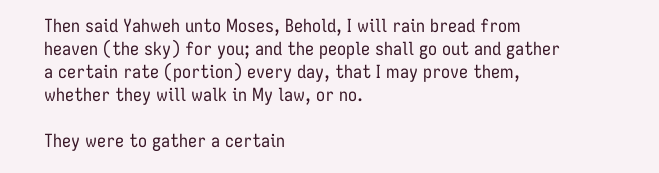Then said Yahweh unto Moses, Behold, I will rain bread from heaven (the sky) for you; and the people shall go out and gather a certain rate (portion) every day, that I may prove them, whether they will walk in My law, or no.

They were to gather a certain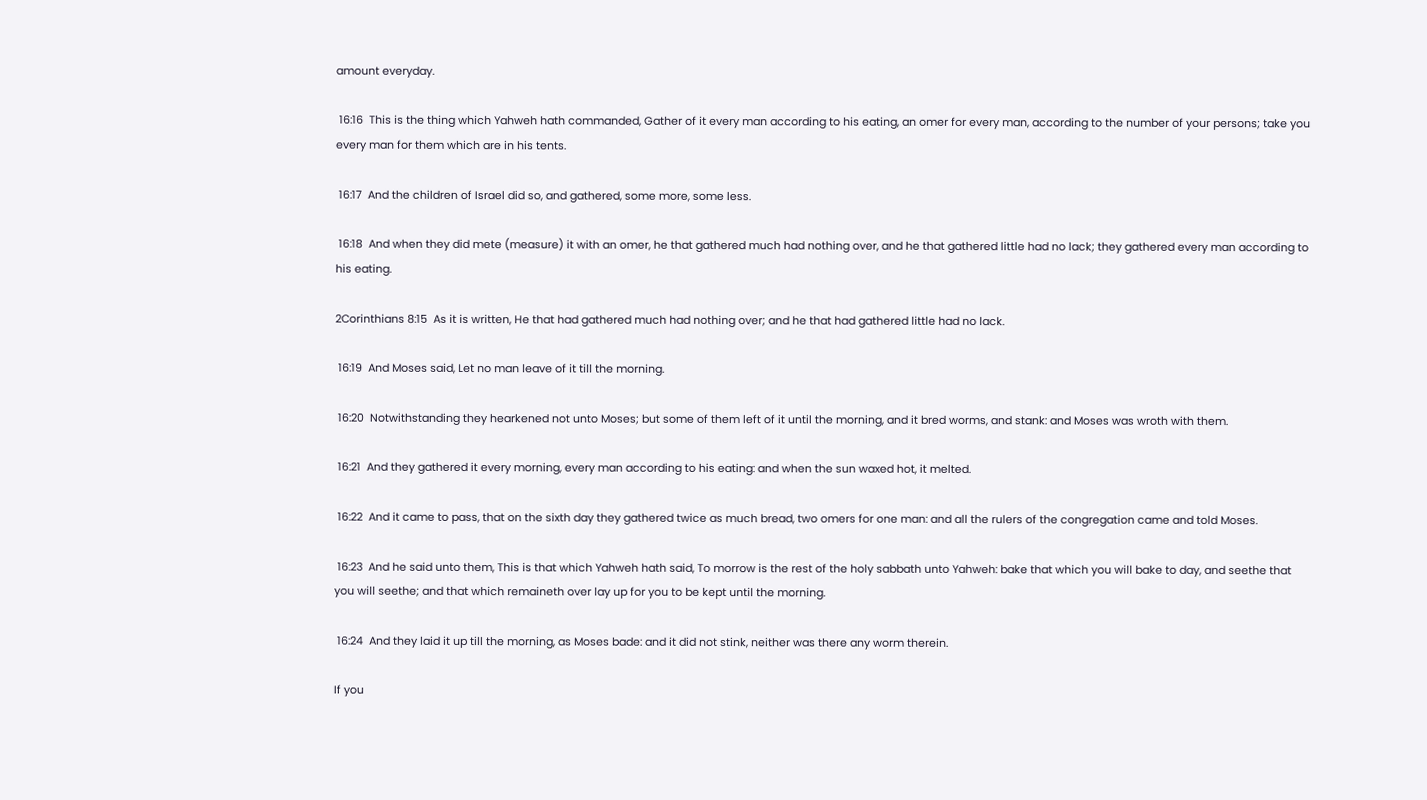amount everyday.

 16:16  This is the thing which Yahweh hath commanded, Gather of it every man according to his eating, an omer for every man, according to the number of your persons; take you every man for them which are in his tents.

 16:17  And the children of Israel did so, and gathered, some more, some less.

 16:18  And when they did mete (measure) it with an omer, he that gathered much had nothing over, and he that gathered little had no lack; they gathered every man according to his eating.

2Corinthians 8:15  As it is written, He that had gathered much had nothing over; and he that had gathered little had no lack.

 16:19  And Moses said, Let no man leave of it till the morning.

 16:20  Notwithstanding they hearkened not unto Moses; but some of them left of it until the morning, and it bred worms, and stank: and Moses was wroth with them.

 16:21  And they gathered it every morning, every man according to his eating: and when the sun waxed hot, it melted.

 16:22  And it came to pass, that on the sixth day they gathered twice as much bread, two omers for one man: and all the rulers of the congregation came and told Moses.

 16:23  And he said unto them, This is that which Yahweh hath said, To morrow is the rest of the holy sabbath unto Yahweh: bake that which you will bake to day, and seethe that you will seethe; and that which remaineth over lay up for you to be kept until the morning.

 16:24  And they laid it up till the morning, as Moses bade: and it did not stink, neither was there any worm therein.

If you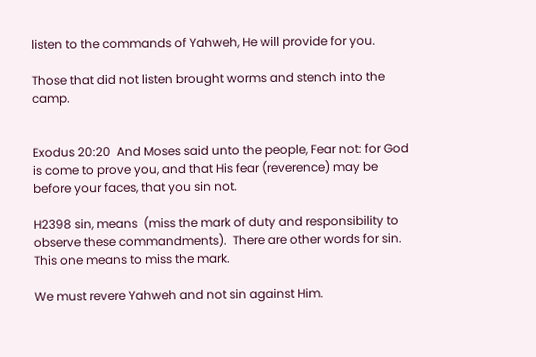listen to the commands of Yahweh, He will provide for you.

Those that did not listen brought worms and stench into the camp.


Exodus 20:20  And Moses said unto the people, Fear not: for God is come to prove you, and that His fear (reverence) may be before your faces, that you sin not.

H2398 sin, means  (miss the mark of duty and responsibility to observe these commandments).  There are other words for sin. This one means to miss the mark.

We must revere Yahweh and not sin against Him.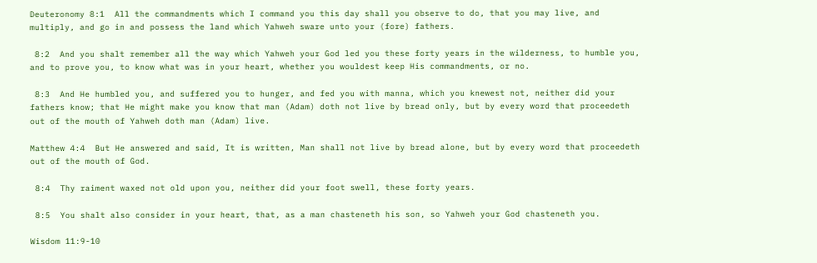Deuteronomy 8:1  All the commandments which I command you this day shall you observe to do, that you may live, and multiply, and go in and possess the land which Yahweh sware unto your (fore) fathers.

 8:2  And you shalt remember all the way which Yahweh your God led you these forty years in the wilderness, to humble you, and to prove you, to know what was in your heart, whether you wouldest keep His commandments, or no.

 8:3  And He humbled you, and suffered you to hunger, and fed you with manna, which you knewest not, neither did your fathers know; that He might make you know that man (Adam) doth not live by bread only, but by every word that proceedeth out of the mouth of Yahweh doth man (Adam) live.

Matthew 4:4  But He answered and said, It is written, Man shall not live by bread alone, but by every word that proceedeth out of the mouth of God.

 8:4  Thy raiment waxed not old upon you, neither did your foot swell, these forty years.

 8:5  You shalt also consider in your heart, that, as a man chasteneth his son, so Yahweh your God chasteneth you.

Wisdom 11:9-10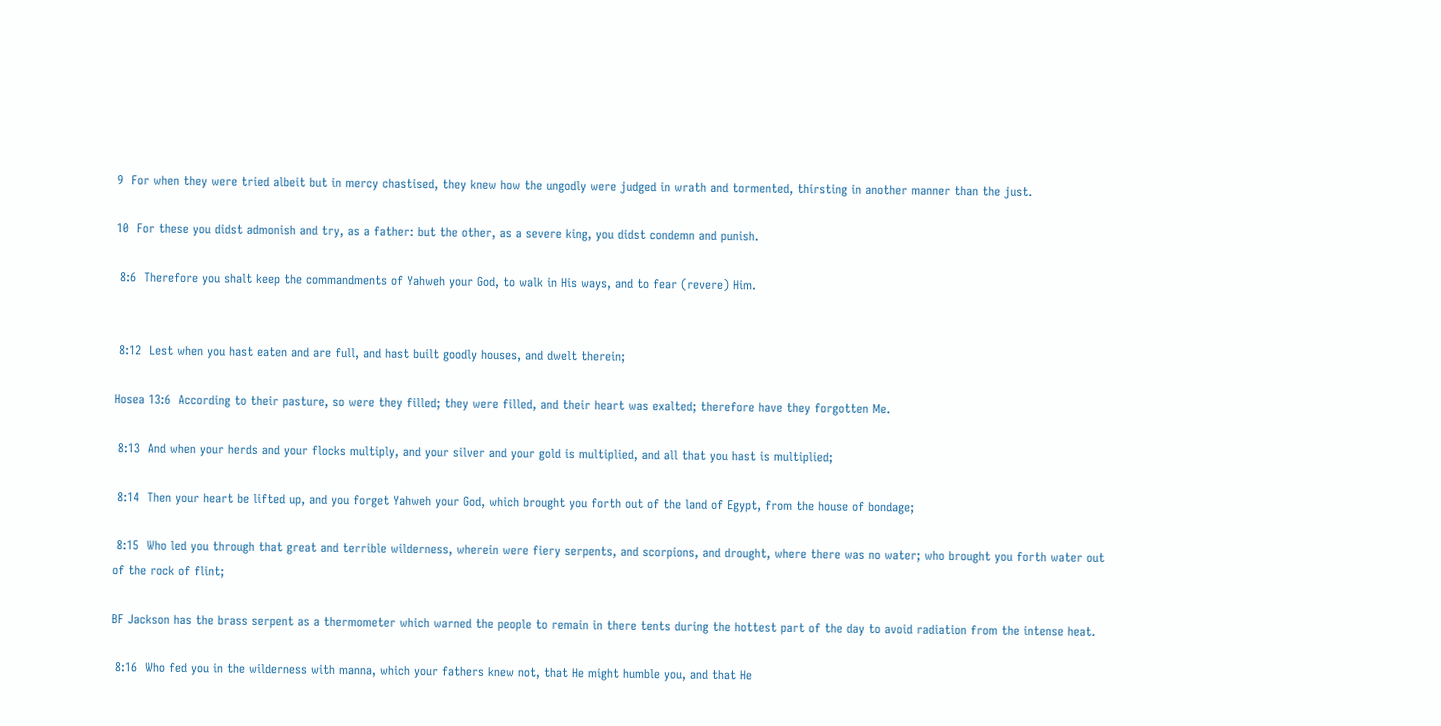9  For when they were tried albeit but in mercy chastised, they knew how the ungodly were judged in wrath and tormented, thirsting in another manner than the just.

10  For these you didst admonish and try, as a father: but the other, as a severe king, you didst condemn and punish.

 8:6  Therefore you shalt keep the commandments of Yahweh your God, to walk in His ways, and to fear (revere) Him.


 8:12  Lest when you hast eaten and are full, and hast built goodly houses, and dwelt therein;

Hosea 13:6  According to their pasture, so were they filled; they were filled, and their heart was exalted; therefore have they forgotten Me.

 8:13  And when your herds and your flocks multiply, and your silver and your gold is multiplied, and all that you hast is multiplied;

 8:14  Then your heart be lifted up, and you forget Yahweh your God, which brought you forth out of the land of Egypt, from the house of bondage;

 8:15  Who led you through that great and terrible wilderness, wherein were fiery serpents, and scorpions, and drought, where there was no water; who brought you forth water out of the rock of flint;

BF Jackson has the brass serpent as a thermometer which warned the people to remain in there tents during the hottest part of the day to avoid radiation from the intense heat.

 8:16  Who fed you in the wilderness with manna, which your fathers knew not, that He might humble you, and that He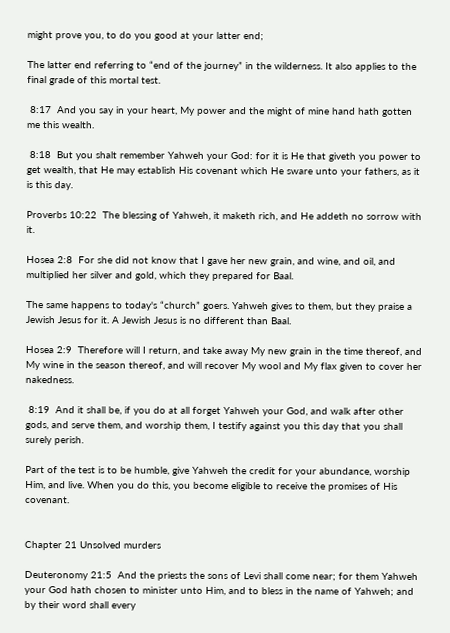might prove you, to do you good at your latter end;

The latter end referring to “end of the journey” in the wilderness. It also applies to the final grade of this mortal test.

 8:17  And you say in your heart, My power and the might of mine hand hath gotten me this wealth.

 8:18  But you shalt remember Yahweh your God: for it is He that giveth you power to get wealth, that He may establish His covenant which He sware unto your fathers, as it is this day.

Proverbs 10:22  The blessing of Yahweh, it maketh rich, and He addeth no sorrow with it.

Hosea 2:8  For she did not know that I gave her new grain, and wine, and oil, and multiplied her silver and gold, which they prepared for Baal.

The same happens to today's “church” goers. Yahweh gives to them, but they praise a Jewish Jesus for it. A Jewish Jesus is no different than Baal.

Hosea 2:9  Therefore will I return, and take away My new grain in the time thereof, and My wine in the season thereof, and will recover My wool and My flax given to cover her nakedness.

 8:19  And it shall be, if you do at all forget Yahweh your God, and walk after other gods, and serve them, and worship them, I testify against you this day that you shall surely perish.

Part of the test is to be humble, give Yahweh the credit for your abundance, worship Him, and live. When you do this, you become eligible to receive the promises of His covenant.


Chapter 21 Unsolved murders

Deuteronomy 21:5  And the priests the sons of Levi shall come near; for them Yahweh your God hath chosen to minister unto Him, and to bless in the name of Yahweh; and by their word shall every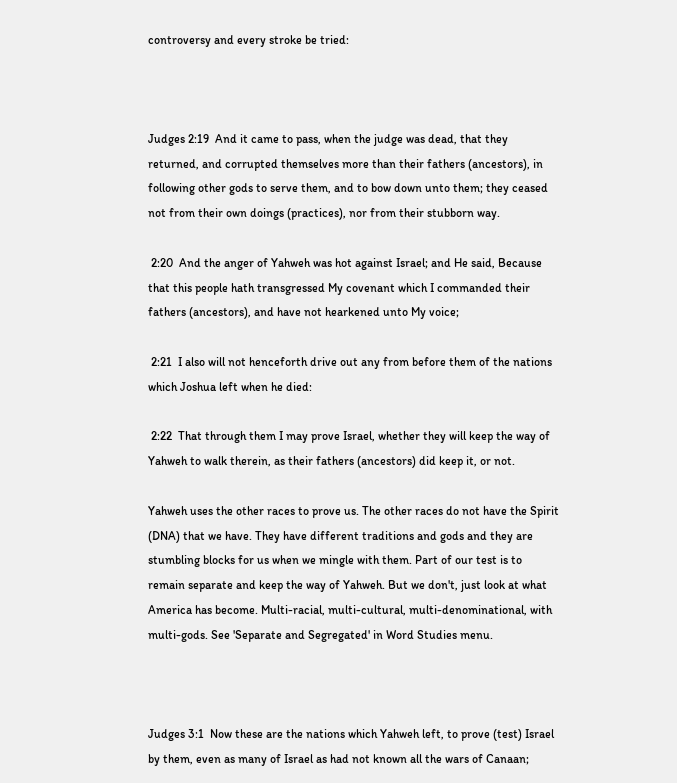controversy and every stroke be tried:



Judges 2:19  And it came to pass, when the judge was dead, that they returned, and corrupted themselves more than their fathers (ancestors), in following other gods to serve them, and to bow down unto them; they ceased not from their own doings (practices), nor from their stubborn way.

 2:20  And the anger of Yahweh was hot against Israel; and He said, Because that this people hath transgressed My covenant which I commanded their fathers (ancestors), and have not hearkened unto My voice;

 2:21  I also will not henceforth drive out any from before them of the nations which Joshua left when he died:

 2:22  That through them I may prove Israel, whether they will keep the way of Yahweh to walk therein, as their fathers (ancestors) did keep it, or not.

Yahweh uses the other races to prove us. The other races do not have the Spirit (DNA) that we have. They have different traditions and gods and they are stumbling blocks for us when we mingle with them. Part of our test is to remain separate and keep the way of Yahweh. But we don't, just look at what America has become. Multi-racial, multi-cultural, multi-denominational, with multi-gods. See 'Separate and Segregated' in Word Studies menu.



Judges 3:1  Now these are the nations which Yahweh left, to prove (test) Israel by them, even as many of Israel as had not known all the wars of Canaan;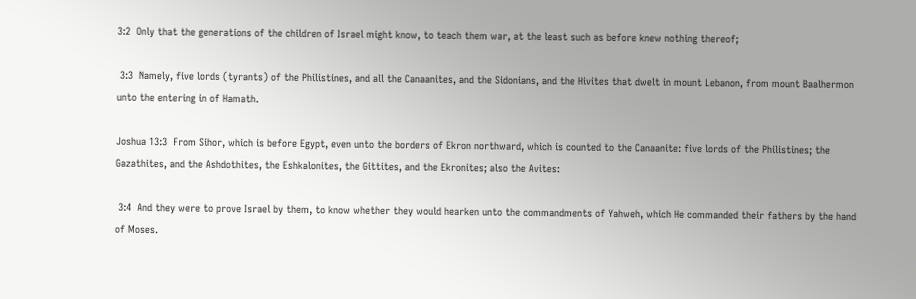3:2  Only that the generations of the children of Israel might know, to teach them war, at the least such as before knew nothing thereof;

 3:3  Namely, five lords (tyrants) of the Philistines, and all the Canaanites, and the Sidonians, and the Hivites that dwelt in mount Lebanon, from mount Baalhermon unto the entering in of Hamath.

Joshua 13:3  From Sihor, which is before Egypt, even unto the borders of Ekron northward, which is counted to the Canaanite: five lords of the Philistines; the Gazathites, and the Ashdothites, the Eshkalonites, the Gittites, and the Ekronites; also the Avites:

 3:4  And they were to prove Israel by them, to know whether they would hearken unto the commandments of Yahweh, which He commanded their fathers by the hand of Moses.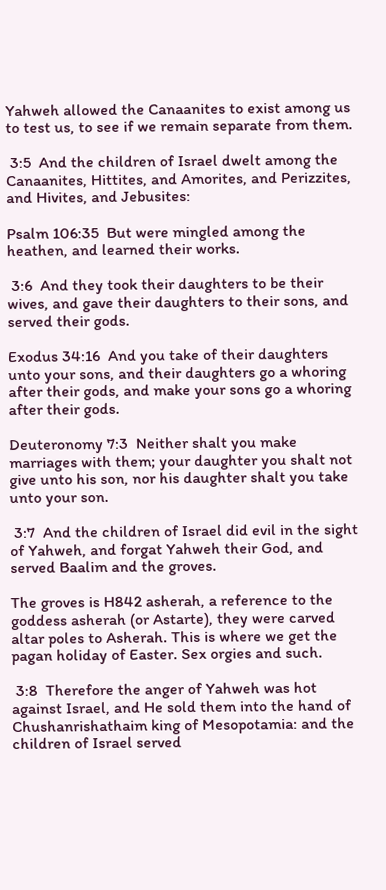Yahweh allowed the Canaanites to exist among us to test us, to see if we remain separate from them.

 3:5  And the children of Israel dwelt among the Canaanites, Hittites, and Amorites, and Perizzites, and Hivites, and Jebusites:

Psalm 106:35  But were mingled among the heathen, and learned their works.

 3:6  And they took their daughters to be their wives, and gave their daughters to their sons, and served their gods.

Exodus 34:16  And you take of their daughters unto your sons, and their daughters go a whoring after their gods, and make your sons go a whoring after their gods.

Deuteronomy 7:3  Neither shalt you make marriages with them; your daughter you shalt not give unto his son, nor his daughter shalt you take unto your son.

 3:7  And the children of Israel did evil in the sight of Yahweh, and forgat Yahweh their God, and served Baalim and the groves.

The groves is H842 asherah, a reference to the goddess asherah (or Astarte), they were carved altar poles to Asherah. This is where we get the pagan holiday of Easter. Sex orgies and such.

 3:8  Therefore the anger of Yahweh was hot against Israel, and He sold them into the hand of Chushanrishathaim king of Mesopotamia: and the children of Israel served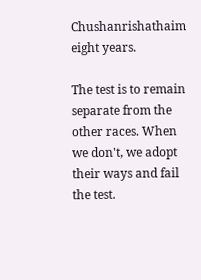Chushanrishathaim eight years.

The test is to remain separate from the other races. When we don't, we adopt their ways and fail the test.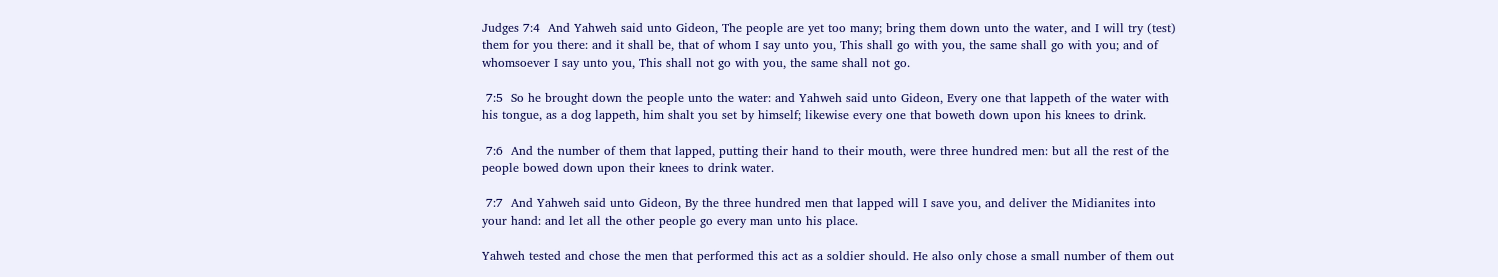Judges 7:4  And Yahweh said unto Gideon, The people are yet too many; bring them down unto the water, and I will try (test) them for you there: and it shall be, that of whom I say unto you, This shall go with you, the same shall go with you; and of whomsoever I say unto you, This shall not go with you, the same shall not go.

 7:5  So he brought down the people unto the water: and Yahweh said unto Gideon, Every one that lappeth of the water with his tongue, as a dog lappeth, him shalt you set by himself; likewise every one that boweth down upon his knees to drink.

 7:6  And the number of them that lapped, putting their hand to their mouth, were three hundred men: but all the rest of the people bowed down upon their knees to drink water.

 7:7  And Yahweh said unto Gideon, By the three hundred men that lapped will I save you, and deliver the Midianites into your hand: and let all the other people go every man unto his place.

Yahweh tested and chose the men that performed this act as a soldier should. He also only chose a small number of them out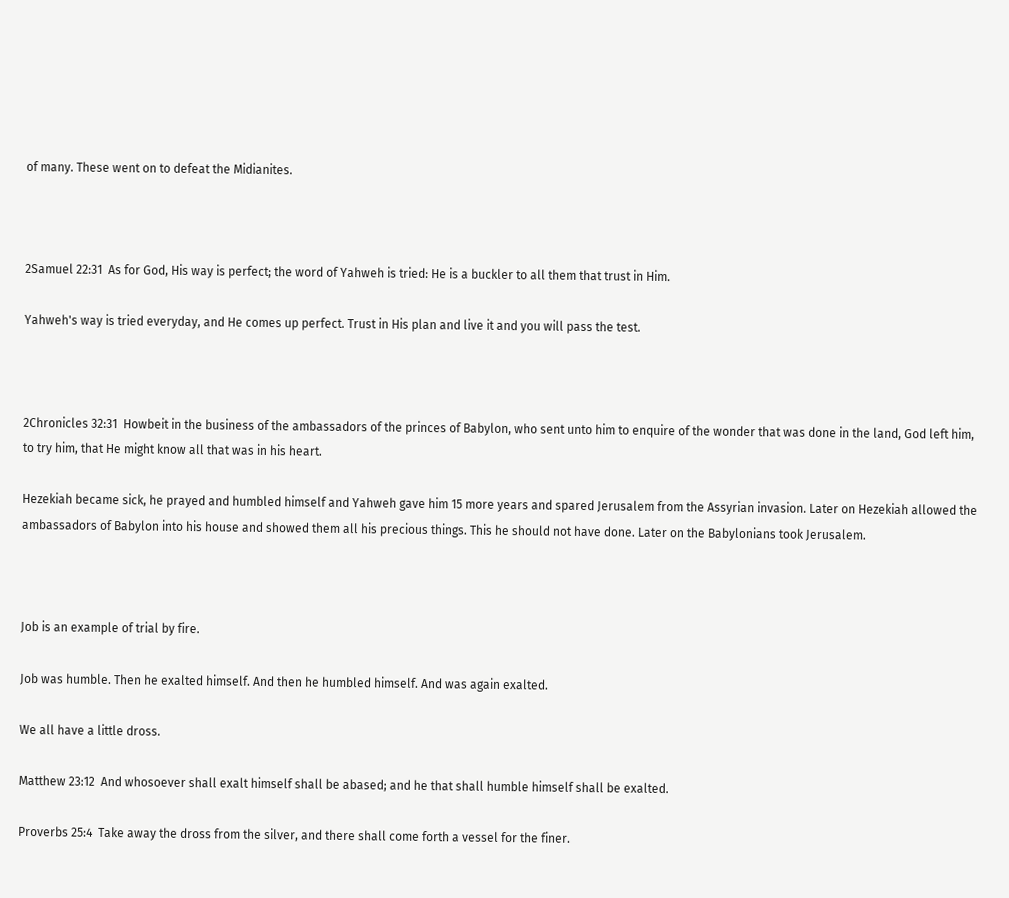of many. These went on to defeat the Midianites.



2Samuel 22:31  As for God, His way is perfect; the word of Yahweh is tried: He is a buckler to all them that trust in Him.

Yahweh's way is tried everyday, and He comes up perfect. Trust in His plan and live it and you will pass the test.



2Chronicles 32:31  Howbeit in the business of the ambassadors of the princes of Babylon, who sent unto him to enquire of the wonder that was done in the land, God left him, to try him, that He might know all that was in his heart.

Hezekiah became sick, he prayed and humbled himself and Yahweh gave him 15 more years and spared Jerusalem from the Assyrian invasion. Later on Hezekiah allowed the ambassadors of Babylon into his house and showed them all his precious things. This he should not have done. Later on the Babylonians took Jerusalem.



Job is an example of trial by fire.

Job was humble. Then he exalted himself. And then he humbled himself. And was again exalted.

We all have a little dross.

Matthew 23:12  And whosoever shall exalt himself shall be abased; and he that shall humble himself shall be exalted.

Proverbs 25:4  Take away the dross from the silver, and there shall come forth a vessel for the finer.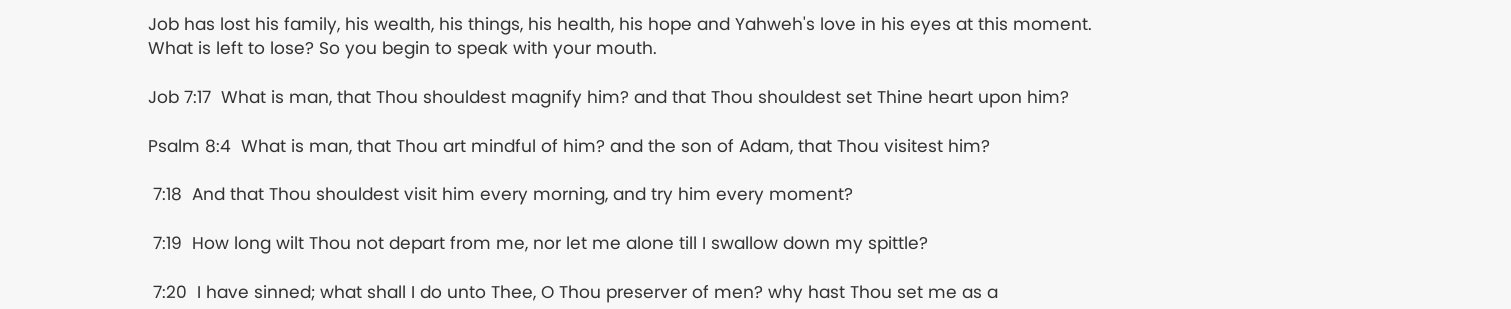Job has lost his family, his wealth, his things, his health, his hope and Yahweh's love in his eyes at this moment. What is left to lose? So you begin to speak with your mouth.

Job 7:17  What is man, that Thou shouldest magnify him? and that Thou shouldest set Thine heart upon him?

Psalm 8:4  What is man, that Thou art mindful of him? and the son of Adam, that Thou visitest him?

 7:18  And that Thou shouldest visit him every morning, and try him every moment?

 7:19  How long wilt Thou not depart from me, nor let me alone till I swallow down my spittle?

 7:20  I have sinned; what shall I do unto Thee, O Thou preserver of men? why hast Thou set me as a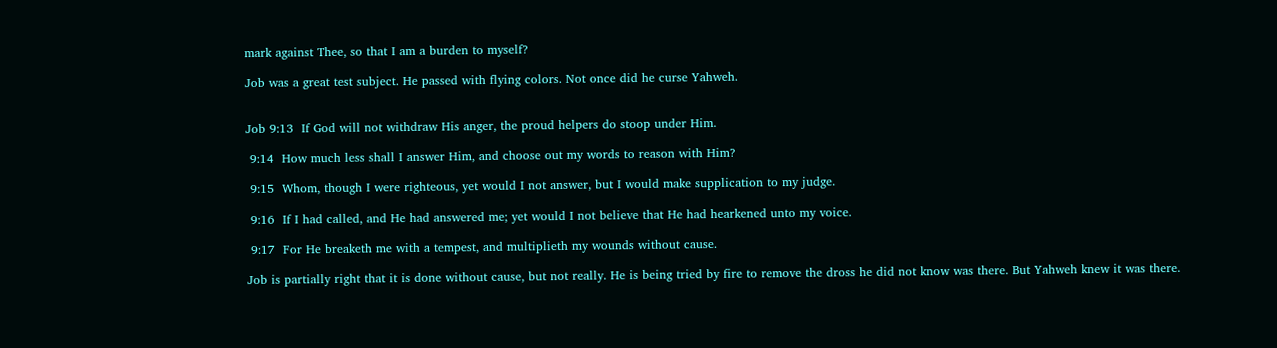mark against Thee, so that I am a burden to myself?

Job was a great test subject. He passed with flying colors. Not once did he curse Yahweh.


Job 9:13  If God will not withdraw His anger, the proud helpers do stoop under Him.

 9:14  How much less shall I answer Him, and choose out my words to reason with Him?

 9:15  Whom, though I were righteous, yet would I not answer, but I would make supplication to my judge.

 9:16  If I had called, and He had answered me; yet would I not believe that He had hearkened unto my voice.

 9:17  For He breaketh me with a tempest, and multiplieth my wounds without cause.

Job is partially right that it is done without cause, but not really. He is being tried by fire to remove the dross he did not know was there. But Yahweh knew it was there.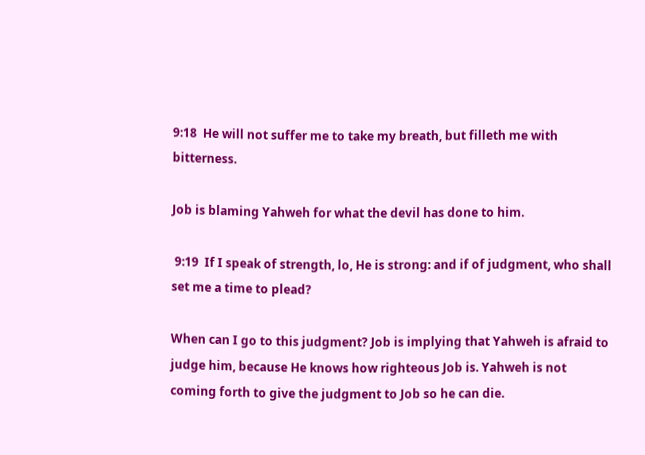9:18  He will not suffer me to take my breath, but filleth me with bitterness.

Job is blaming Yahweh for what the devil has done to him.

 9:19  If I speak of strength, lo, He is strong: and if of judgment, who shall set me a time to plead?

When can I go to this judgment? Job is implying that Yahweh is afraid to judge him, because He knows how righteous Job is. Yahweh is not coming forth to give the judgment to Job so he can die.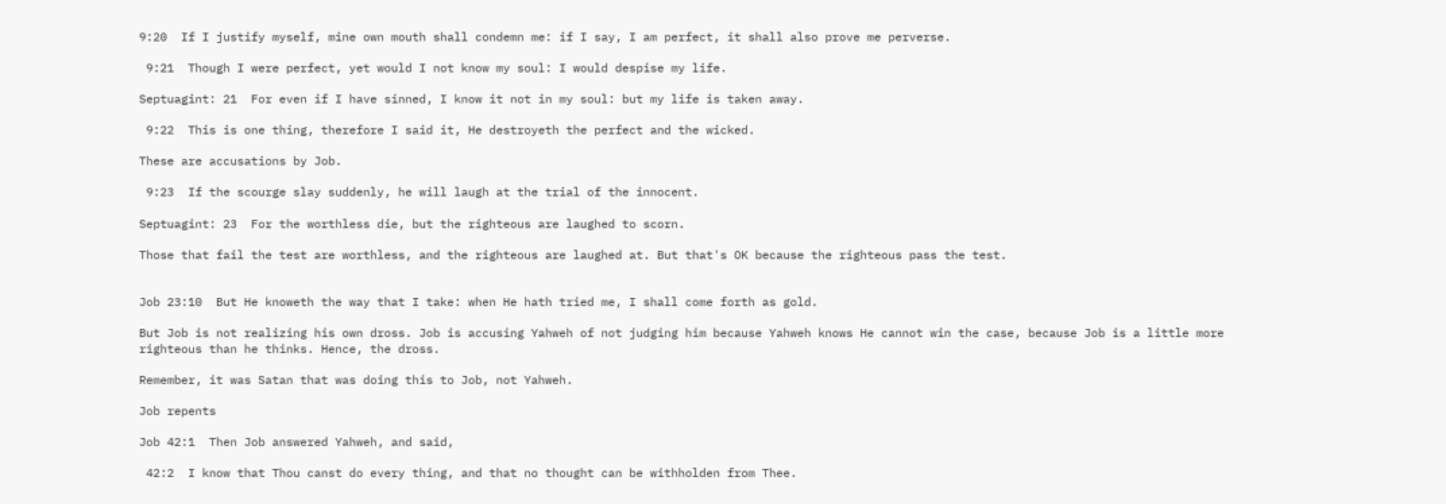9:20  If I justify myself, mine own mouth shall condemn me: if I say, I am perfect, it shall also prove me perverse.

 9:21  Though I were perfect, yet would I not know my soul: I would despise my life.

Septuagint: 21  For even if I have sinned, I know it not in my soul: but my life is taken away.

 9:22  This is one thing, therefore I said it, He destroyeth the perfect and the wicked.

These are accusations by Job.

 9:23  If the scourge slay suddenly, he will laugh at the trial of the innocent.

Septuagint: 23  For the worthless die, but the righteous are laughed to scorn.

Those that fail the test are worthless, and the righteous are laughed at. But that's OK because the righteous pass the test.


Job 23:10  But He knoweth the way that I take: when He hath tried me, I shall come forth as gold.

But Job is not realizing his own dross. Job is accusing Yahweh of not judging him because Yahweh knows He cannot win the case, because Job is a little more righteous than he thinks. Hence, the dross.

Remember, it was Satan that was doing this to Job, not Yahweh.

Job repents

Job 42:1  Then Job answered Yahweh, and said,

 42:2  I know that Thou canst do every thing, and that no thought can be withholden from Thee.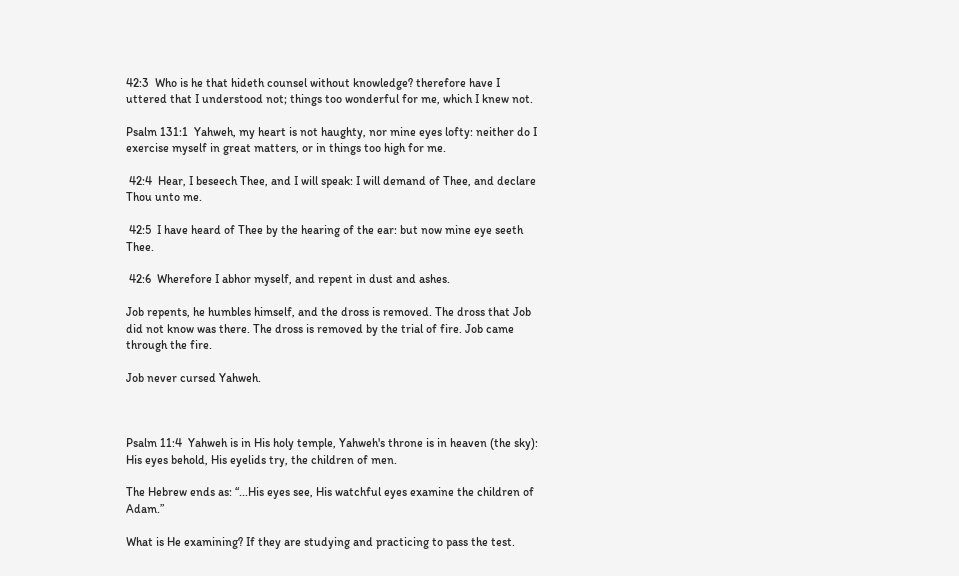42:3  Who is he that hideth counsel without knowledge? therefore have I uttered that I understood not; things too wonderful for me, which I knew not.

Psalm 131:1  Yahweh, my heart is not haughty, nor mine eyes lofty: neither do I exercise myself in great matters, or in things too high for me.

 42:4  Hear, I beseech Thee, and I will speak: I will demand of Thee, and declare Thou unto me.

 42:5  I have heard of Thee by the hearing of the ear: but now mine eye seeth Thee.

 42:6  Wherefore I abhor myself, and repent in dust and ashes.

Job repents, he humbles himself, and the dross is removed. The dross that Job did not know was there. The dross is removed by the trial of fire. Job came through the fire.

Job never cursed Yahweh.



Psalm 11:4  Yahweh is in His holy temple, Yahweh's throne is in heaven (the sky): His eyes behold, His eyelids try, the children of men.

The Hebrew ends as: “...His eyes see, His watchful eyes examine the children of Adam.”

What is He examining? If they are studying and practicing to pass the test.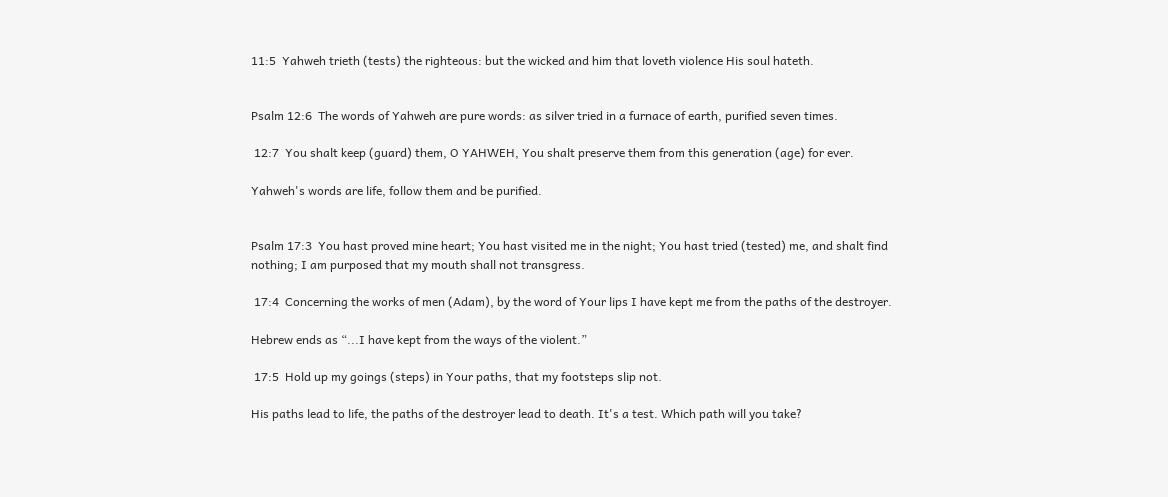11:5  Yahweh trieth (tests) the righteous: but the wicked and him that loveth violence His soul hateth.


Psalm 12:6  The words of Yahweh are pure words: as silver tried in a furnace of earth, purified seven times.

 12:7  You shalt keep (guard) them, O YAHWEH, You shalt preserve them from this generation (age) for ever.

Yahweh's words are life, follow them and be purified.


Psalm 17:3  You hast proved mine heart; You hast visited me in the night; You hast tried (tested) me, and shalt find nothing; I am purposed that my mouth shall not transgress.

 17:4  Concerning the works of men (Adam), by the word of Your lips I have kept me from the paths of the destroyer.

Hebrew ends as “...I have kept from the ways of the violent.”

 17:5  Hold up my goings (steps) in Your paths, that my footsteps slip not.

His paths lead to life, the paths of the destroyer lead to death. It's a test. Which path will you take?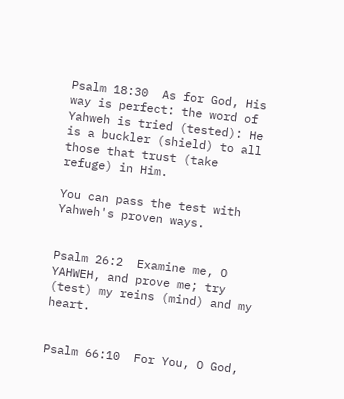Psalm 18:30  As for God, His way is perfect: the word of Yahweh is tried (tested): He is a buckler (shield) to all those that trust (take refuge) in Him.

You can pass the test with Yahweh's proven ways.


Psalm 26:2  Examine me, O YAHWEH, and prove me; try (test) my reins (mind) and my heart.


Psalm 66:10  For You, O God,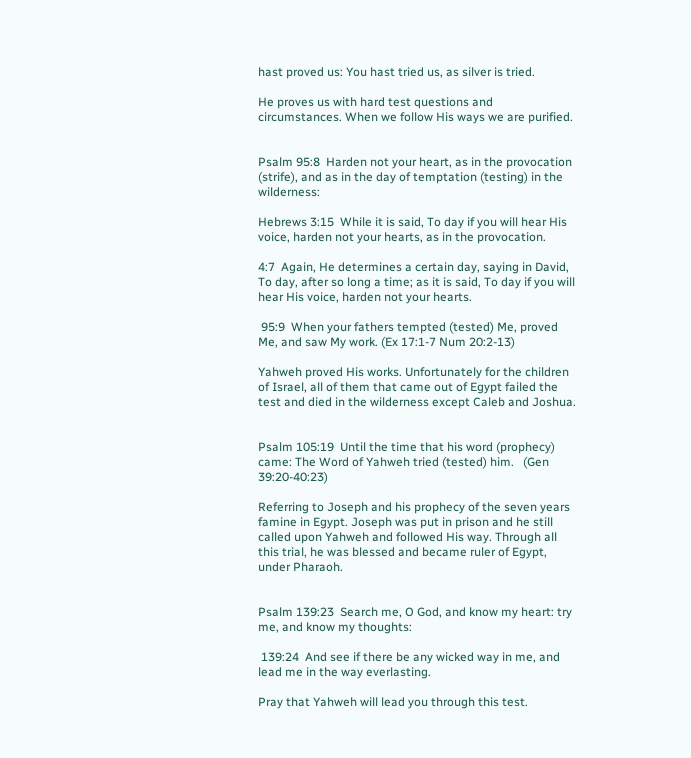hast proved us: You hast tried us, as silver is tried.

He proves us with hard test questions and circumstances. When we follow His ways we are purified.


Psalm 95:8  Harden not your heart, as in the provocation (strife), and as in the day of temptation (testing) in the wilderness:

Hebrews 3:15  While it is said, To day if you will hear His voice, harden not your hearts, as in the provocation.

4:7  Again, He determines a certain day, saying in David, To day, after so long a time; as it is said, To day if you will hear His voice, harden not your hearts.

 95:9  When your fathers tempted (tested) Me, proved Me, and saw My work. (Ex 17:1-7 Num 20:2-13)

Yahweh proved His works. Unfortunately for the children of Israel, all of them that came out of Egypt failed the test and died in the wilderness except Caleb and Joshua.


Psalm 105:19  Until the time that his word (prophecy) came: The Word of Yahweh tried (tested) him.   (Gen 39:20-40:23)

Referring to Joseph and his prophecy of the seven years famine in Egypt. Joseph was put in prison and he still called upon Yahweh and followed His way. Through all this trial, he was blessed and became ruler of Egypt, under Pharaoh.


Psalm 139:23  Search me, O God, and know my heart: try me, and know my thoughts:

 139:24  And see if there be any wicked way in me, and lead me in the way everlasting.

Pray that Yahweh will lead you through this test.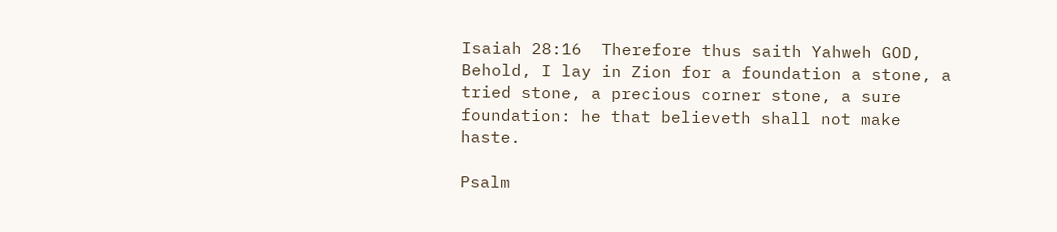Isaiah 28:16  Therefore thus saith Yahweh GOD, Behold, I lay in Zion for a foundation a stone, a tried stone, a precious corner stone, a sure foundation: he that believeth shall not make haste.

Psalm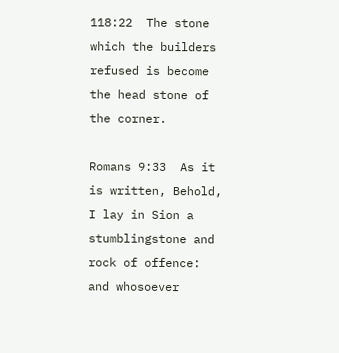118:22  The stone which the builders refused is become the head stone of the corner.

Romans 9:33  As it is written, Behold, I lay in Sion a stumblingstone and rock of offence: and whosoever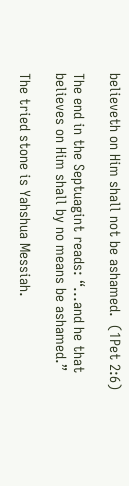believeth on Him shall not be ashamed.  (1Pet 2:6)

The end in the Septuagint reads: “...and he that believes on Him shall by no means be ashamed.”

The tried stone is Yahshua Messiah.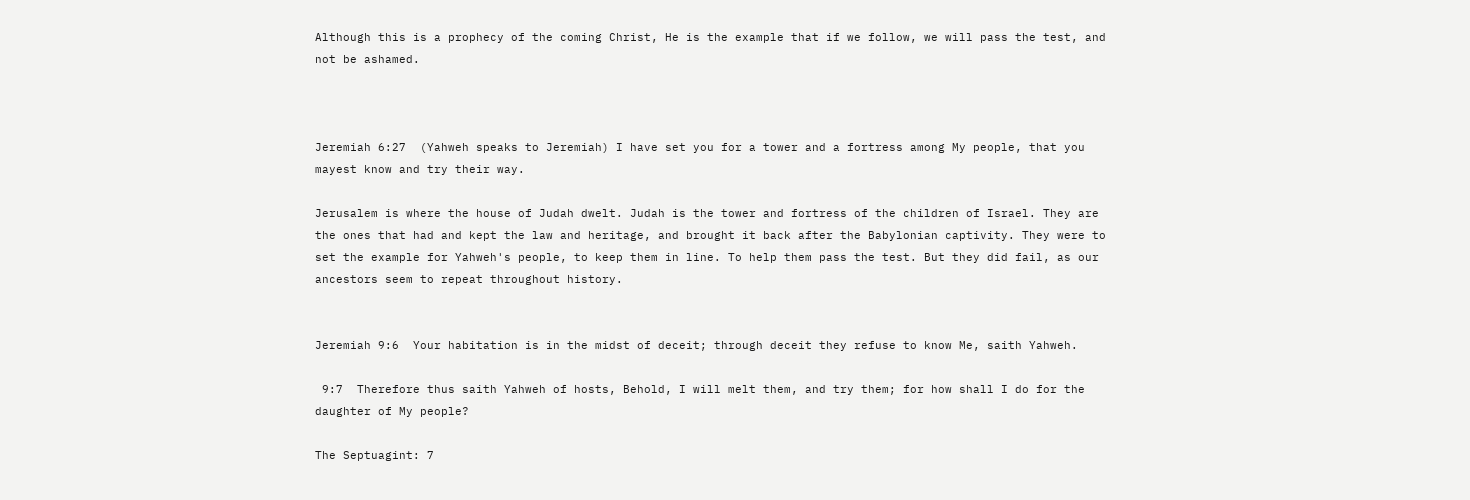Although this is a prophecy of the coming Christ, He is the example that if we follow, we will pass the test, and not be ashamed.



Jeremiah 6:27  (Yahweh speaks to Jeremiah) I have set you for a tower and a fortress among My people, that you mayest know and try their way.

Jerusalem is where the house of Judah dwelt. Judah is the tower and fortress of the children of Israel. They are the ones that had and kept the law and heritage, and brought it back after the Babylonian captivity. They were to set the example for Yahweh's people, to keep them in line. To help them pass the test. But they did fail, as our ancestors seem to repeat throughout history.


Jeremiah 9:6  Your habitation is in the midst of deceit; through deceit they refuse to know Me, saith Yahweh.

 9:7  Therefore thus saith Yahweh of hosts, Behold, I will melt them, and try them; for how shall I do for the daughter of My people?

The Septuagint: 7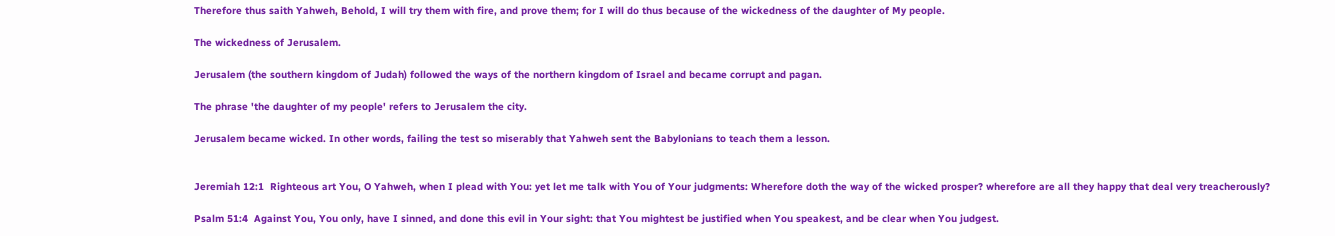Therefore thus saith Yahweh, Behold, I will try them with fire, and prove them; for I will do thus because of the wickedness of the daughter of My people.

The wickedness of Jerusalem.

Jerusalem (the southern kingdom of Judah) followed the ways of the northern kingdom of Israel and became corrupt and pagan.

The phrase 'the daughter of my people' refers to Jerusalem the city.

Jerusalem became wicked. In other words, failing the test so miserably that Yahweh sent the Babylonians to teach them a lesson.


Jeremiah 12:1  Righteous art You, O Yahweh, when I plead with You: yet let me talk with You of Your judgments: Wherefore doth the way of the wicked prosper? wherefore are all they happy that deal very treacherously?

Psalm 51:4  Against You, You only, have I sinned, and done this evil in Your sight: that You mightest be justified when You speakest, and be clear when You judgest.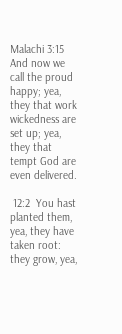Malachi 3:15  And now we call the proud happy; yea, they that work wickedness are set up; yea, they that tempt God are even delivered.

 12:2  You hast planted them, yea, they have taken root: they grow, yea,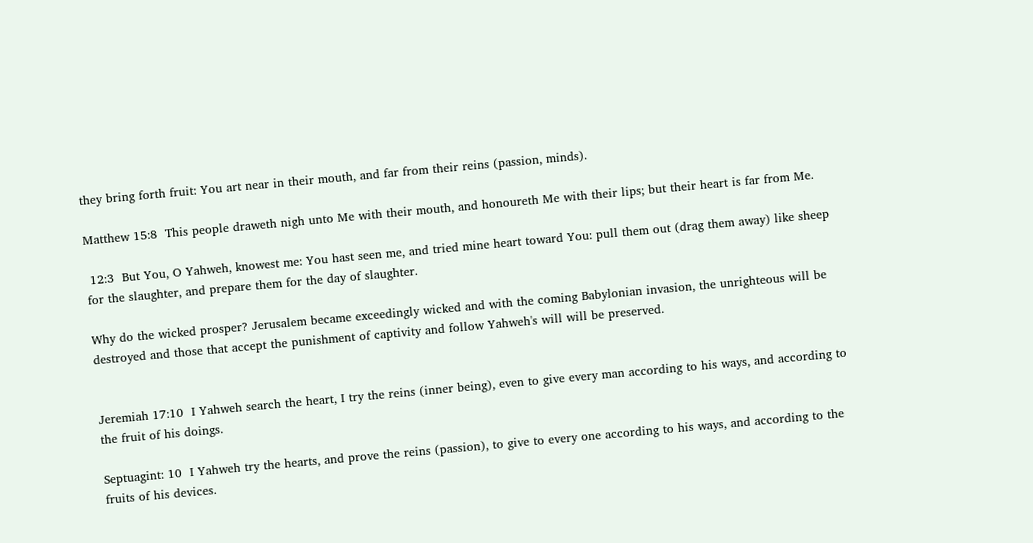they bring forth fruit: You art near in their mouth, and far from their reins (passion, minds).

Matthew 15:8  This people draweth nigh unto Me with their mouth, and honoureth Me with their lips; but their heart is far from Me.

 12:3  But You, O Yahweh, knowest me: You hast seen me, and tried mine heart toward You: pull them out (drag them away) like sheep for the slaughter, and prepare them for the day of slaughter.

Why do the wicked prosper? Jerusalem became exceedingly wicked and with the coming Babylonian invasion, the unrighteous will be destroyed and those that accept the punishment of captivity and follow Yahweh's will will be preserved.


Jeremiah 17:10  I Yahweh search the heart, I try the reins (inner being), even to give every man according to his ways, and according to the fruit of his doings.

Septuagint: 10  I Yahweh try the hearts, and prove the reins (passion), to give to every one according to his ways, and according to the fruits of his devices.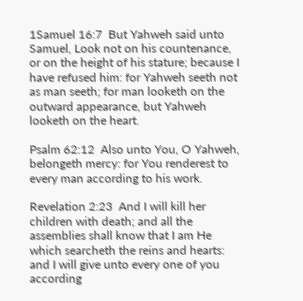1Samuel 16:7  But Yahweh said unto Samuel, Look not on his countenance, or on the height of his stature; because I have refused him: for Yahweh seeth not as man seeth; for man looketh on the outward appearance, but Yahweh looketh on the heart.

Psalm 62:12  Also unto You, O Yahweh, belongeth mercy: for You renderest to every man according to his work.

Revelation 2:23  And I will kill her children with death; and all the assemblies shall know that I am He which searcheth the reins and hearts: and I will give unto every one of you according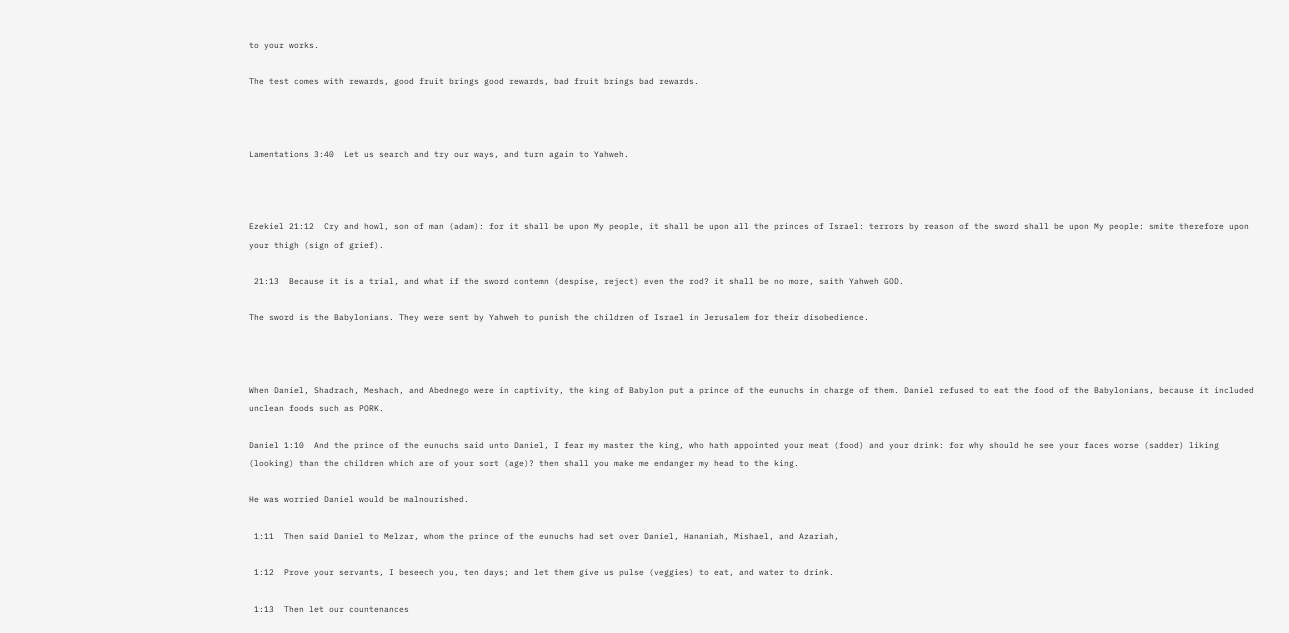to your works.

The test comes with rewards, good fruit brings good rewards, bad fruit brings bad rewards.



Lamentations 3:40  Let us search and try our ways, and turn again to Yahweh.



Ezekiel 21:12  Cry and howl, son of man (adam): for it shall be upon My people, it shall be upon all the princes of Israel: terrors by reason of the sword shall be upon My people: smite therefore upon your thigh (sign of grief).

 21:13  Because it is a trial, and what if the sword contemn (despise, reject) even the rod? it shall be no more, saith Yahweh GOD.

The sword is the Babylonians. They were sent by Yahweh to punish the children of Israel in Jerusalem for their disobedience.



When Daniel, Shadrach, Meshach, and Abednego were in captivity, the king of Babylon put a prince of the eunuchs in charge of them. Daniel refused to eat the food of the Babylonians, because it included unclean foods such as PORK.

Daniel 1:10  And the prince of the eunuchs said unto Daniel, I fear my master the king, who hath appointed your meat (food) and your drink: for why should he see your faces worse (sadder) liking (looking) than the children which are of your sort (age)? then shall you make me endanger my head to the king.

He was worried Daniel would be malnourished.

 1:11  Then said Daniel to Melzar, whom the prince of the eunuchs had set over Daniel, Hananiah, Mishael, and Azariah,

 1:12  Prove your servants, I beseech you, ten days; and let them give us pulse (veggies) to eat, and water to drink.

 1:13  Then let our countenances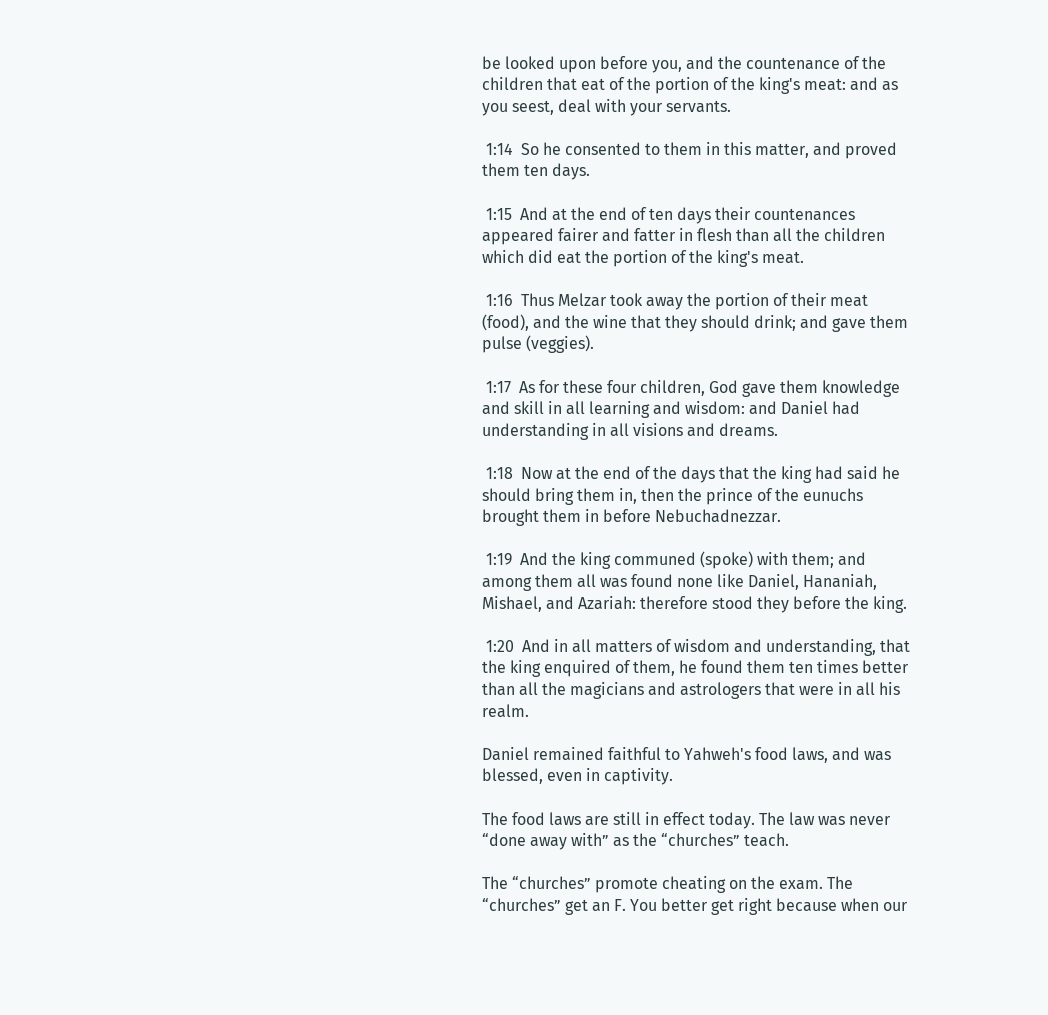be looked upon before you, and the countenance of the children that eat of the portion of the king's meat: and as you seest, deal with your servants.

 1:14  So he consented to them in this matter, and proved them ten days.

 1:15  And at the end of ten days their countenances appeared fairer and fatter in flesh than all the children which did eat the portion of the king's meat.

 1:16  Thus Melzar took away the portion of their meat (food), and the wine that they should drink; and gave them pulse (veggies).

 1:17  As for these four children, God gave them knowledge and skill in all learning and wisdom: and Daniel had understanding in all visions and dreams.

 1:18  Now at the end of the days that the king had said he should bring them in, then the prince of the eunuchs brought them in before Nebuchadnezzar.

 1:19  And the king communed (spoke) with them; and among them all was found none like Daniel, Hananiah, Mishael, and Azariah: therefore stood they before the king.

 1:20  And in all matters of wisdom and understanding, that the king enquired of them, he found them ten times better than all the magicians and astrologers that were in all his realm.

Daniel remained faithful to Yahweh's food laws, and was blessed, even in captivity.

The food laws are still in effect today. The law was never “done away with” as the “churches” teach.

The “churches” promote cheating on the exam. The “churches” get an F. You better get right because when our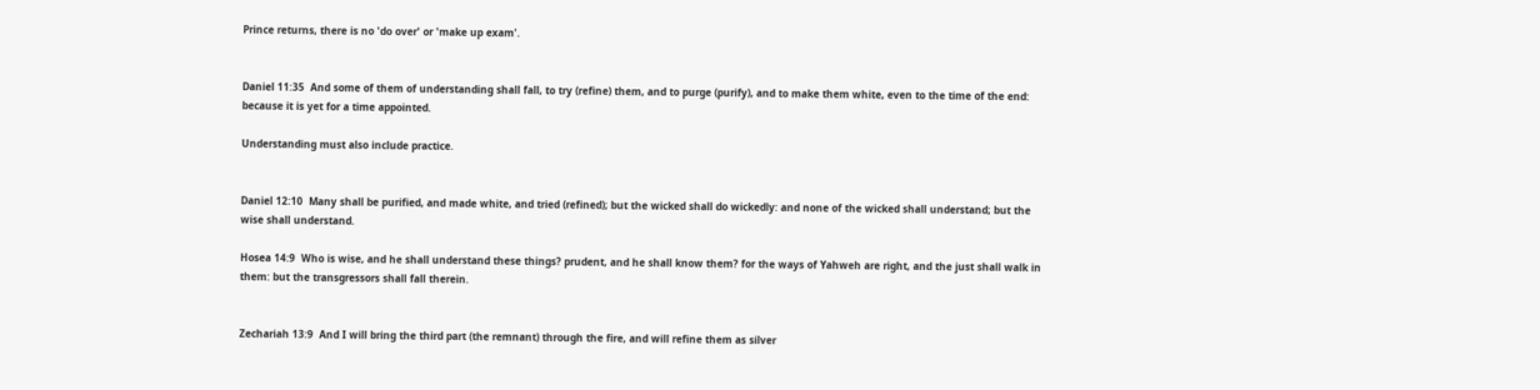Prince returns, there is no 'do over' or 'make up exam'.


Daniel 11:35  And some of them of understanding shall fall, to try (refine) them, and to purge (purify), and to make them white, even to the time of the end: because it is yet for a time appointed.

Understanding must also include practice.


Daniel 12:10  Many shall be purified, and made white, and tried (refined); but the wicked shall do wickedly: and none of the wicked shall understand; but the wise shall understand.

Hosea 14:9  Who is wise, and he shall understand these things? prudent, and he shall know them? for the ways of Yahweh are right, and the just shall walk in them: but the transgressors shall fall therein.


Zechariah 13:9  And I will bring the third part (the remnant) through the fire, and will refine them as silver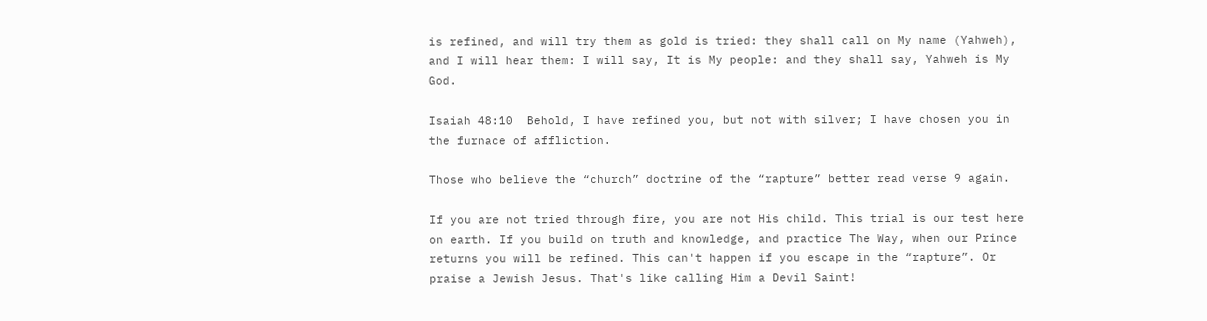is refined, and will try them as gold is tried: they shall call on My name (Yahweh), and I will hear them: I will say, It is My people: and they shall say, Yahweh is My God.

Isaiah 48:10  Behold, I have refined you, but not with silver; I have chosen you in the furnace of affliction.

Those who believe the “church” doctrine of the “rapture” better read verse 9 again.

If you are not tried through fire, you are not His child. This trial is our test here on earth. If you build on truth and knowledge, and practice The Way, when our Prince returns you will be refined. This can't happen if you escape in the “rapture”. Or praise a Jewish Jesus. That's like calling Him a Devil Saint!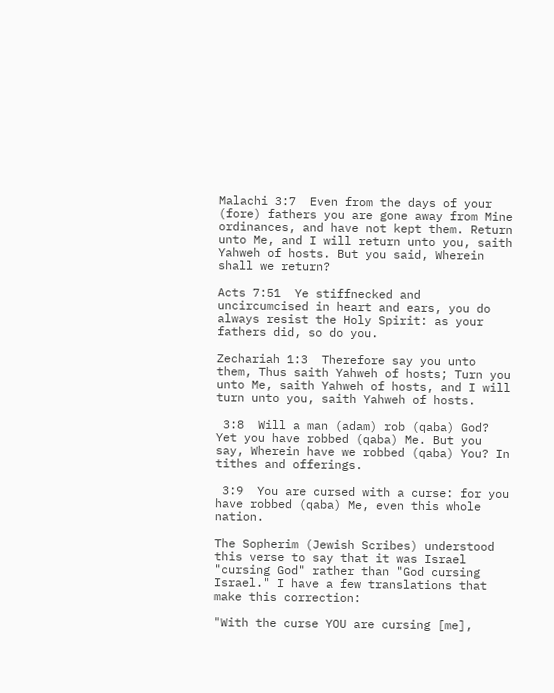Malachi 3:7  Even from the days of your (fore) fathers you are gone away from Mine ordinances, and have not kept them. Return unto Me, and I will return unto you, saith Yahweh of hosts. But you said, Wherein shall we return?

Acts 7:51  Ye stiffnecked and uncircumcised in heart and ears, you do always resist the Holy Spirit: as your fathers did, so do you.

Zechariah 1:3  Therefore say you unto them, Thus saith Yahweh of hosts; Turn you unto Me, saith Yahweh of hosts, and I will turn unto you, saith Yahweh of hosts.

 3:8  Will a man (adam) rob (qaba) God? Yet you have robbed (qaba) Me. But you say, Wherein have we robbed (qaba) You? In tithes and offerings.

 3:9  You are cursed with a curse: for you have robbed (qaba) Me, even this whole nation.

The Sopherim (Jewish Scribes) understood this verse to say that it was Israel "cursing God" rather than "God cursing Israel." I have a few translations that make this correction:

"With the curse YOU are cursing [me],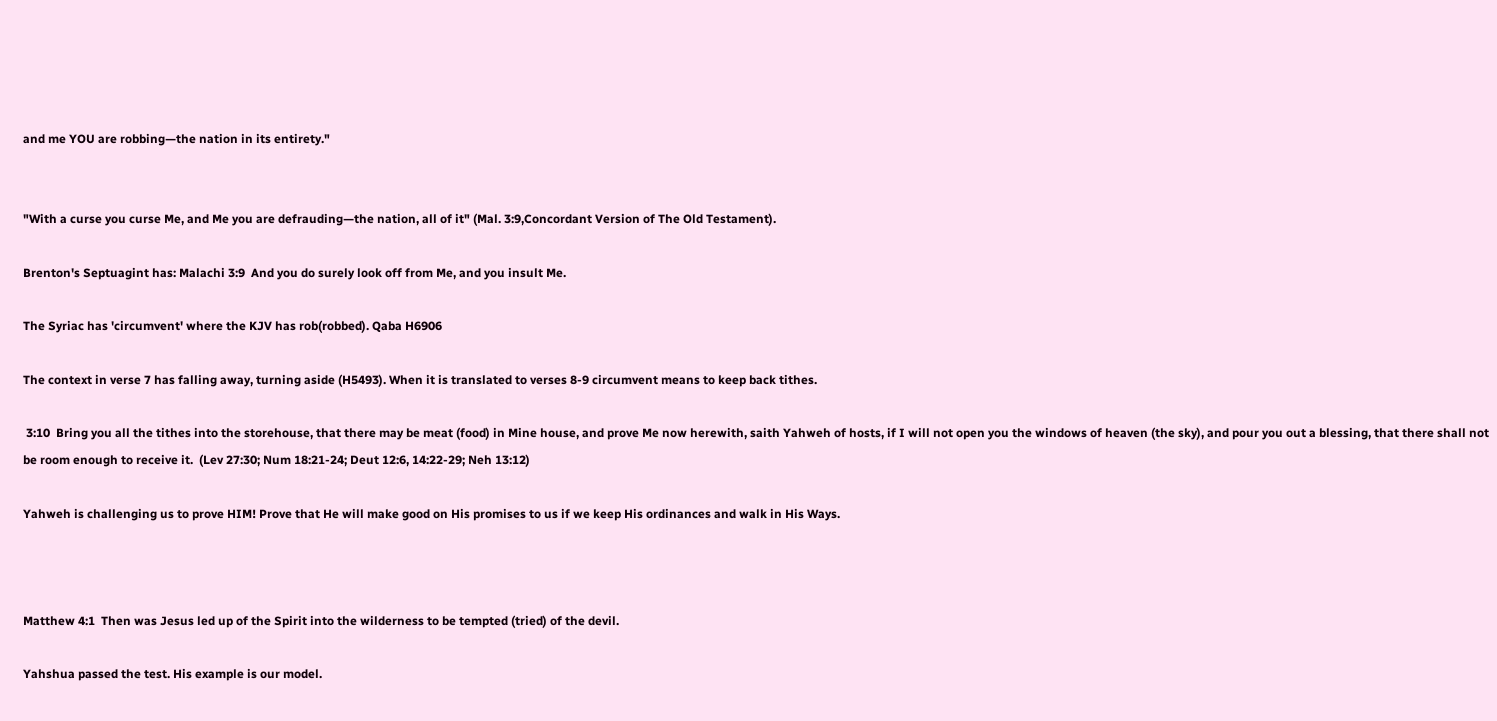and me YOU are robbing—the nation in its entirety."


"With a curse you curse Me, and Me you are defrauding—the nation, all of it" (Mal. 3:9,Concordant Version of The Old Testament).

Brenton's Septuagint has: Malachi 3:9  And you do surely look off from Me, and you insult Me.

The Syriac has 'circumvent' where the KJV has rob(robbed). Qaba H6906

The context in verse 7 has falling away, turning aside (H5493). When it is translated to verses 8-9 circumvent means to keep back tithes.

 3:10  Bring you all the tithes into the storehouse, that there may be meat (food) in Mine house, and prove Me now herewith, saith Yahweh of hosts, if I will not open you the windows of heaven (the sky), and pour you out a blessing, that there shall not be room enough to receive it.  (Lev 27:30; Num 18:21-24; Deut 12:6, 14:22-29; Neh 13:12)

Yahweh is challenging us to prove HIM! Prove that He will make good on His promises to us if we keep His ordinances and walk in His Ways.



Matthew 4:1  Then was Jesus led up of the Spirit into the wilderness to be tempted (tried) of the devil.

Yahshua passed the test. His example is our model.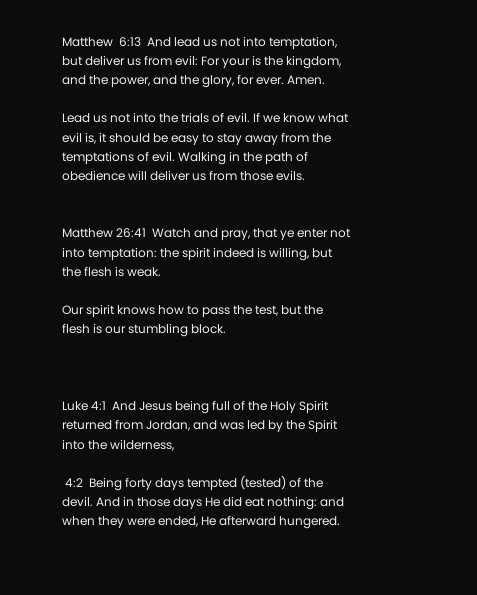Matthew  6:13  And lead us not into temptation, but deliver us from evil: For your is the kingdom, and the power, and the glory, for ever. Amen.

Lead us not into the trials of evil. If we know what evil is, it should be easy to stay away from the temptations of evil. Walking in the path of obedience will deliver us from those evils.


Matthew 26:41  Watch and pray, that ye enter not into temptation: the spirit indeed is willing, but the flesh is weak.

Our spirit knows how to pass the test, but the flesh is our stumbling block.



Luke 4:1  And Jesus being full of the Holy Spirit returned from Jordan, and was led by the Spirit into the wilderness,

 4:2  Being forty days tempted (tested) of the devil. And in those days He did eat nothing: and when they were ended, He afterward hungered.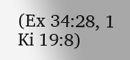(Ex 34:28, 1 Ki 19:8)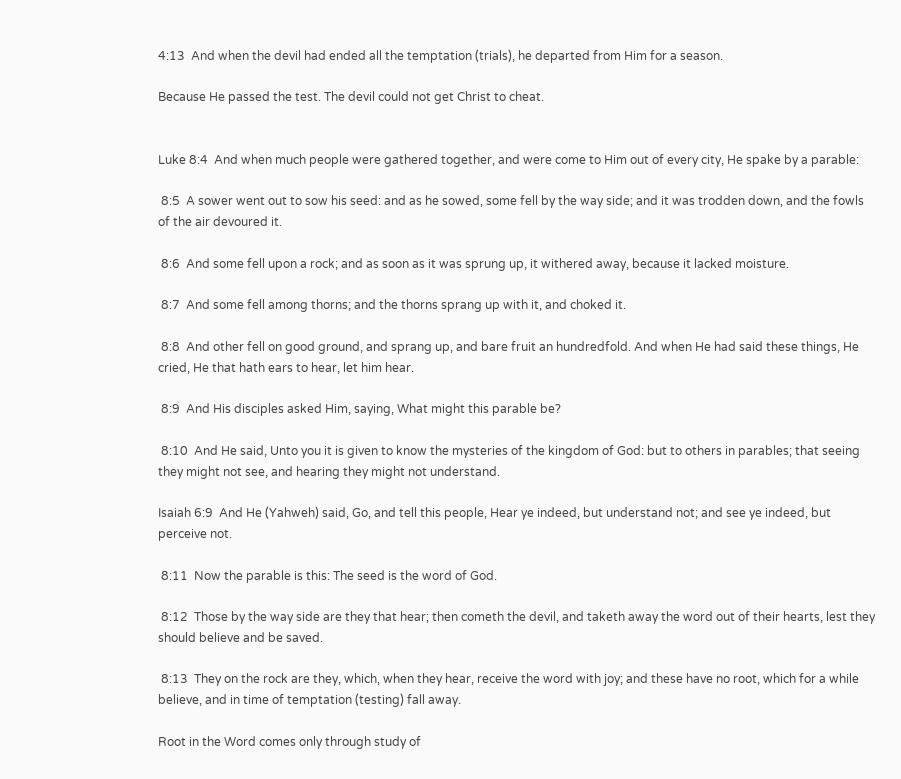4:13  And when the devil had ended all the temptation (trials), he departed from Him for a season.

Because He passed the test. The devil could not get Christ to cheat.


Luke 8:4  And when much people were gathered together, and were come to Him out of every city, He spake by a parable:

 8:5  A sower went out to sow his seed: and as he sowed, some fell by the way side; and it was trodden down, and the fowls of the air devoured it.

 8:6  And some fell upon a rock; and as soon as it was sprung up, it withered away, because it lacked moisture.

 8:7  And some fell among thorns; and the thorns sprang up with it, and choked it.

 8:8  And other fell on good ground, and sprang up, and bare fruit an hundredfold. And when He had said these things, He cried, He that hath ears to hear, let him hear.

 8:9  And His disciples asked Him, saying, What might this parable be?

 8:10  And He said, Unto you it is given to know the mysteries of the kingdom of God: but to others in parables; that seeing they might not see, and hearing they might not understand.

Isaiah 6:9  And He (Yahweh) said, Go, and tell this people, Hear ye indeed, but understand not; and see ye indeed, but perceive not.

 8:11  Now the parable is this: The seed is the word of God.

 8:12  Those by the way side are they that hear; then cometh the devil, and taketh away the word out of their hearts, lest they should believe and be saved.

 8:13  They on the rock are they, which, when they hear, receive the word with joy; and these have no root, which for a while believe, and in time of temptation (testing) fall away.

Root in the Word comes only through study of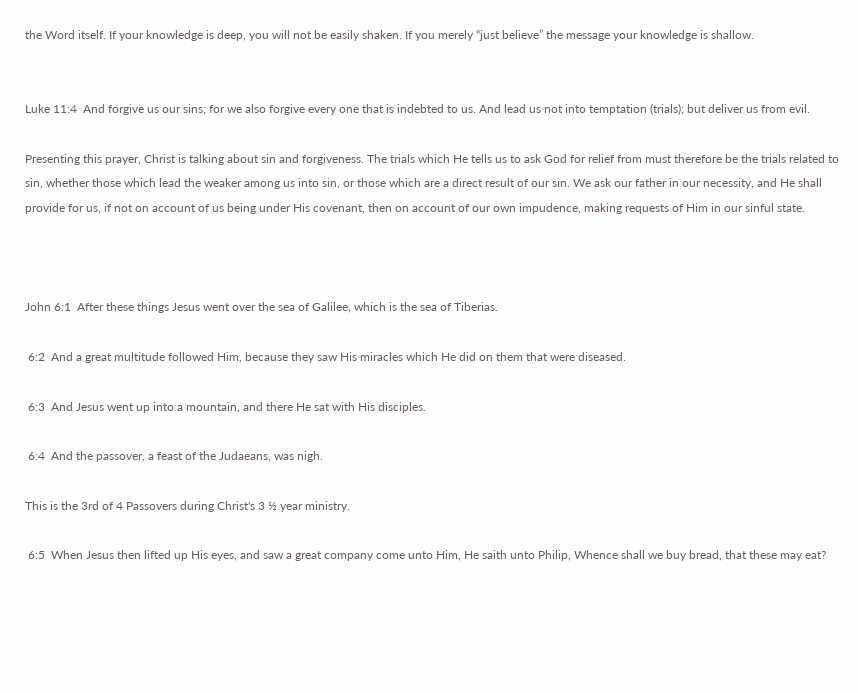the Word itself. If your knowledge is deep, you will not be easily shaken. If you merely “just believe” the message your knowledge is shallow.


Luke 11:4  And forgive us our sins; for we also forgive every one that is indebted to us. And lead us not into temptation (trials); but deliver us from evil.

Presenting this prayer, Christ is talking about sin and forgiveness. The trials which He tells us to ask God for relief from must therefore be the trials related to sin, whether those which lead the weaker among us into sin, or those which are a direct result of our sin. We ask our father in our necessity, and He shall provide for us, if not on account of us being under His covenant, then on account of our own impudence, making requests of Him in our sinful state.



John 6:1  After these things Jesus went over the sea of Galilee, which is the sea of Tiberias.

 6:2  And a great multitude followed Him, because they saw His miracles which He did on them that were diseased.

 6:3  And Jesus went up into a mountain, and there He sat with His disciples.

 6:4  And the passover, a feast of the Judaeans, was nigh.

This is the 3rd of 4 Passovers during Christ's 3 ½ year ministry.

 6:5  When Jesus then lifted up His eyes, and saw a great company come unto Him, He saith unto Philip, Whence shall we buy bread, that these may eat?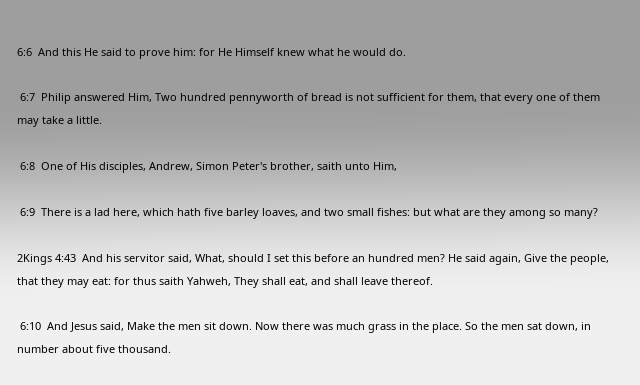6:6  And this He said to prove him: for He Himself knew what he would do.

 6:7  Philip answered Him, Two hundred pennyworth of bread is not sufficient for them, that every one of them may take a little.

 6:8  One of His disciples, Andrew, Simon Peter's brother, saith unto Him,

 6:9  There is a lad here, which hath five barley loaves, and two small fishes: but what are they among so many?

2Kings 4:43  And his servitor said, What, should I set this before an hundred men? He said again, Give the people, that they may eat: for thus saith Yahweh, They shall eat, and shall leave thereof.

 6:10  And Jesus said, Make the men sit down. Now there was much grass in the place. So the men sat down, in number about five thousand.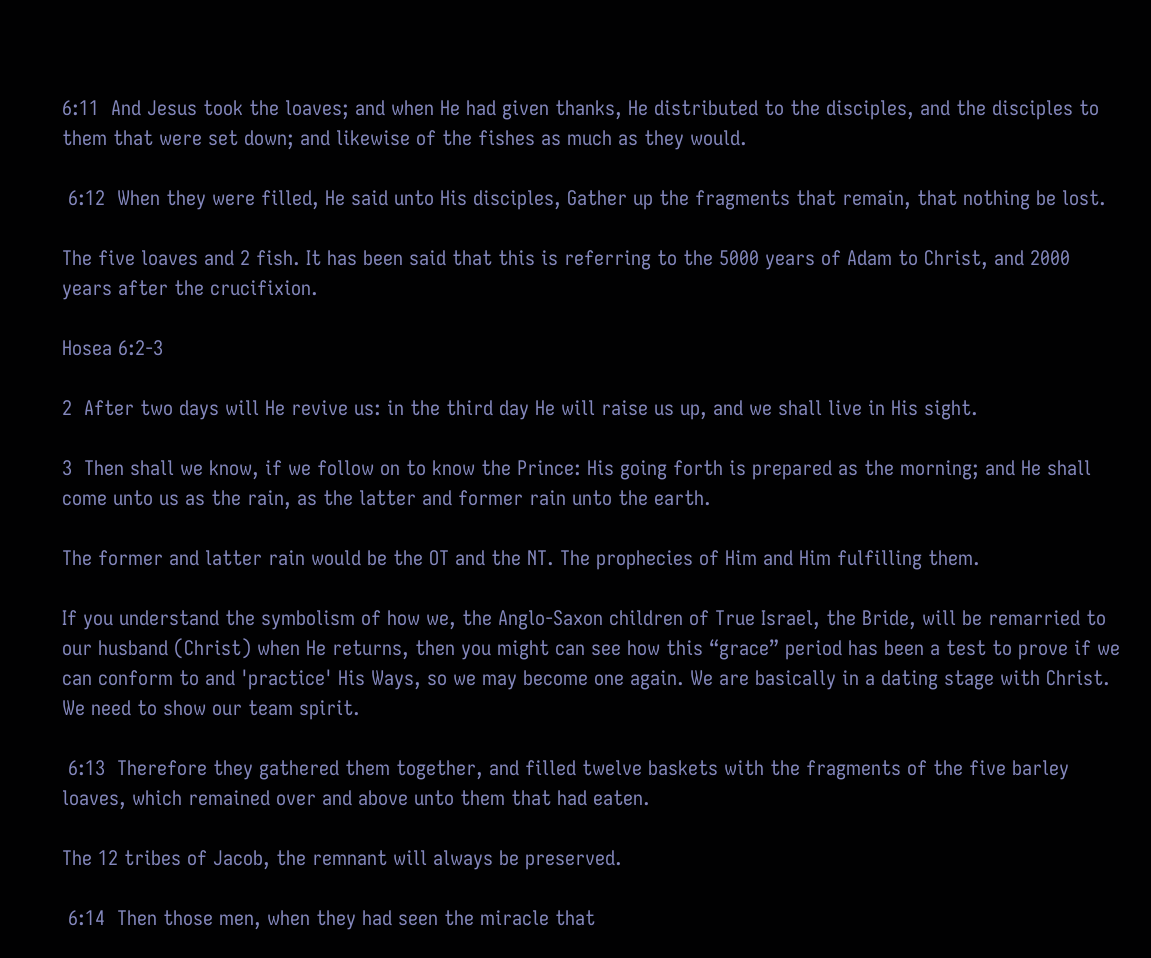6:11  And Jesus took the loaves; and when He had given thanks, He distributed to the disciples, and the disciples to them that were set down; and likewise of the fishes as much as they would.

 6:12  When they were filled, He said unto His disciples, Gather up the fragments that remain, that nothing be lost.

The five loaves and 2 fish. It has been said that this is referring to the 5000 years of Adam to Christ, and 2000 years after the crucifixion.

Hosea 6:2-3

2  After two days will He revive us: in the third day He will raise us up, and we shall live in His sight.

3  Then shall we know, if we follow on to know the Prince: His going forth is prepared as the morning; and He shall come unto us as the rain, as the latter and former rain unto the earth.

The former and latter rain would be the OT and the NT. The prophecies of Him and Him fulfilling them.

If you understand the symbolism of how we, the Anglo-Saxon children of True Israel, the Bride, will be remarried to our husband (Christ) when He returns, then you might can see how this “grace” period has been a test to prove if we can conform to and 'practice' His Ways, so we may become one again. We are basically in a dating stage with Christ. We need to show our team spirit.

 6:13  Therefore they gathered them together, and filled twelve baskets with the fragments of the five barley loaves, which remained over and above unto them that had eaten.

The 12 tribes of Jacob, the remnant will always be preserved.

 6:14  Then those men, when they had seen the miracle that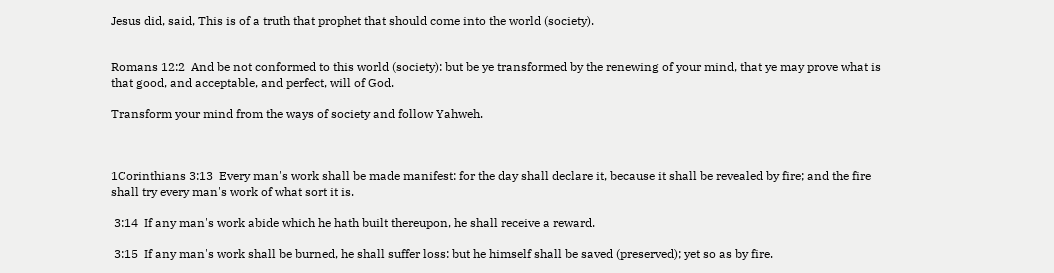Jesus did, said, This is of a truth that prophet that should come into the world (society).


Romans 12:2  And be not conformed to this world (society): but be ye transformed by the renewing of your mind, that ye may prove what is that good, and acceptable, and perfect, will of God.

Transform your mind from the ways of society and follow Yahweh.



1Corinthians 3:13  Every man's work shall be made manifest: for the day shall declare it, because it shall be revealed by fire; and the fire shall try every man's work of what sort it is.

 3:14  If any man's work abide which he hath built thereupon, he shall receive a reward.

 3:15  If any man's work shall be burned, he shall suffer loss: but he himself shall be saved (preserved); yet so as by fire.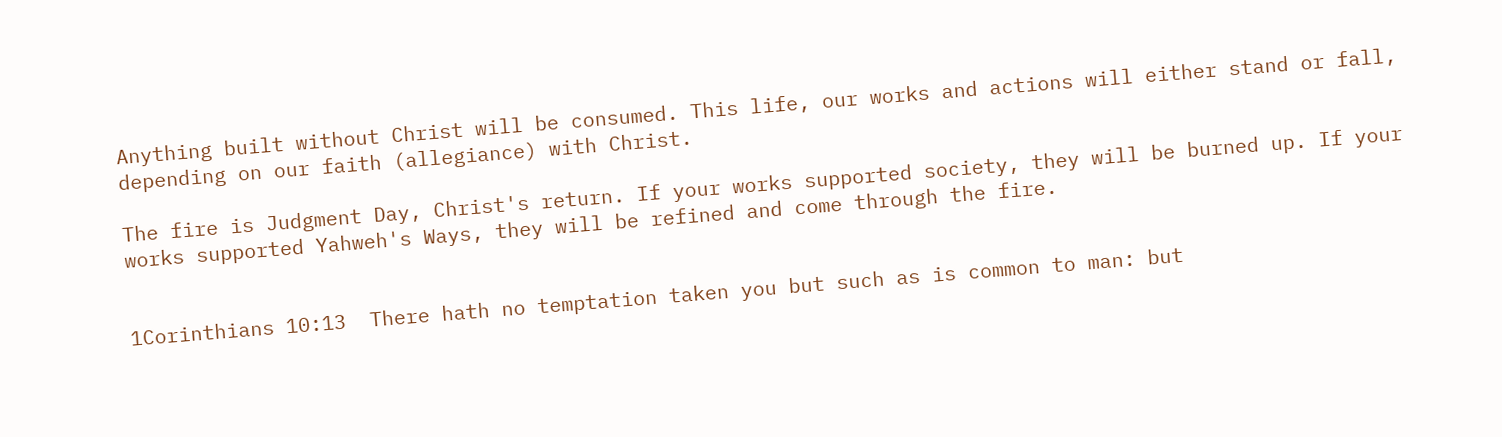Anything built without Christ will be consumed. This life, our works and actions will either stand or fall, depending on our faith (allegiance) with Christ.

The fire is Judgment Day, Christ's return. If your works supported society, they will be burned up. If your works supported Yahweh's Ways, they will be refined and come through the fire.


1Corinthians 10:13  There hath no temptation taken you but such as is common to man: but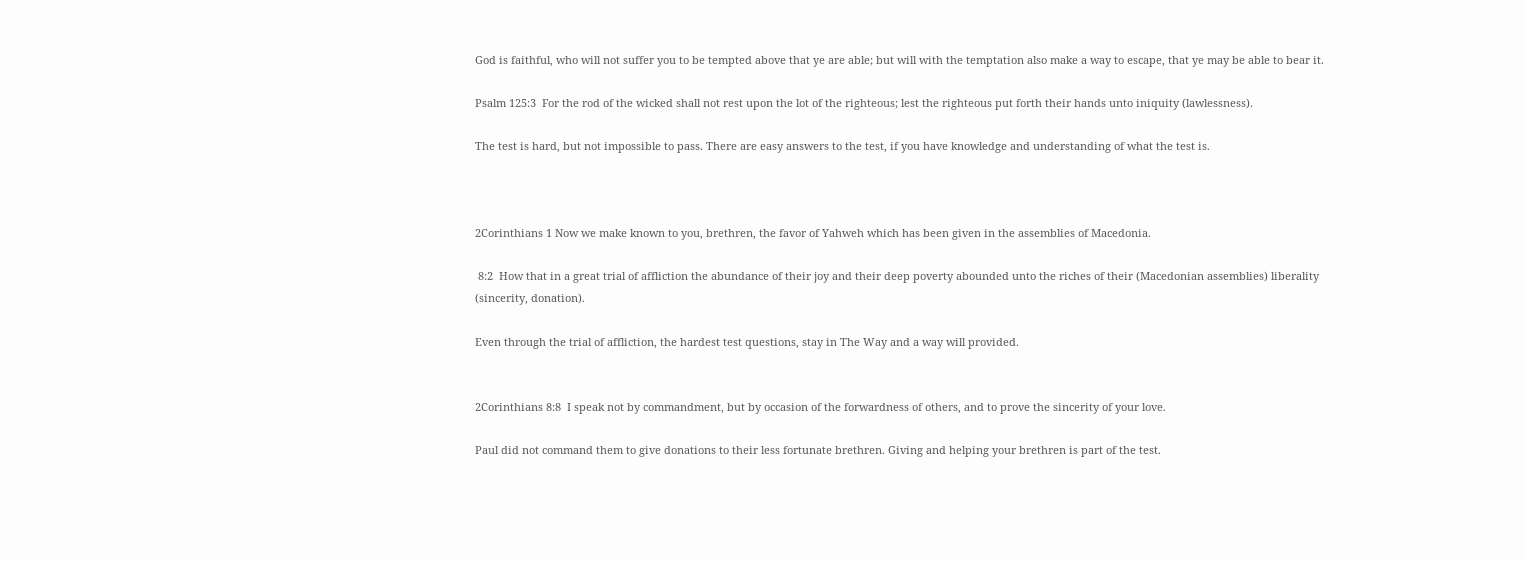God is faithful, who will not suffer you to be tempted above that ye are able; but will with the temptation also make a way to escape, that ye may be able to bear it.

Psalm 125:3  For the rod of the wicked shall not rest upon the lot of the righteous; lest the righteous put forth their hands unto iniquity (lawlessness).

The test is hard, but not impossible to pass. There are easy answers to the test, if you have knowledge and understanding of what the test is.



2Corinthians 1 Now we make known to you, brethren, the favor of Yahweh which has been given in the assemblies of Macedonia.

 8:2  How that in a great trial of affliction the abundance of their joy and their deep poverty abounded unto the riches of their (Macedonian assemblies) liberality (sincerity, donation).

Even through the trial of affliction, the hardest test questions, stay in The Way and a way will provided.


2Corinthians 8:8  I speak not by commandment, but by occasion of the forwardness of others, and to prove the sincerity of your love.

Paul did not command them to give donations to their less fortunate brethren. Giving and helping your brethren is part of the test.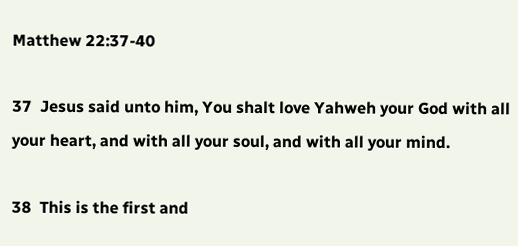Matthew 22:37-40

37  Jesus said unto him, You shalt love Yahweh your God with all your heart, and with all your soul, and with all your mind.

38  This is the first and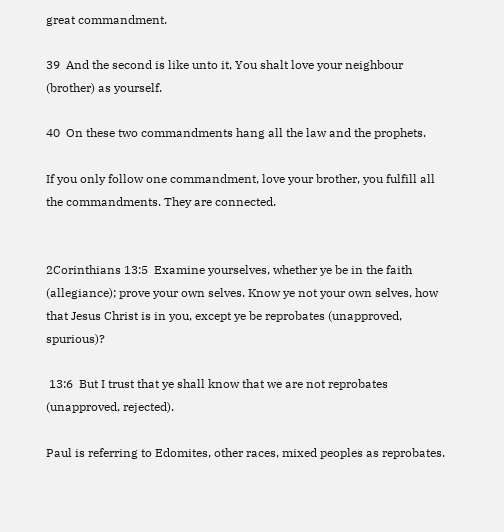great commandment.

39  And the second is like unto it, You shalt love your neighbour (brother) as yourself.

40  On these two commandments hang all the law and the prophets.

If you only follow one commandment, love your brother, you fulfill all the commandments. They are connected.


2Corinthians 13:5  Examine yourselves, whether ye be in the faith (allegiance); prove your own selves. Know ye not your own selves, how that Jesus Christ is in you, except ye be reprobates (unapproved, spurious)?

 13:6  But I trust that ye shall know that we are not reprobates (unapproved, rejected).

Paul is referring to Edomites, other races, mixed peoples as reprobates.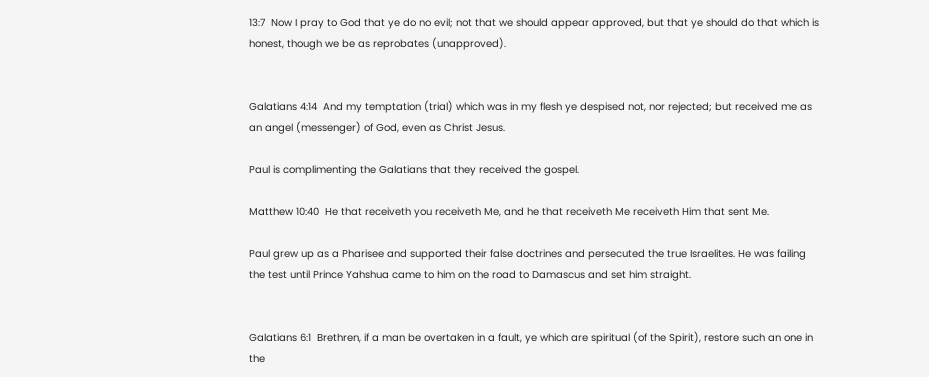13:7  Now I pray to God that ye do no evil; not that we should appear approved, but that ye should do that which is honest, though we be as reprobates (unapproved).


Galatians 4:14  And my temptation (trial) which was in my flesh ye despised not, nor rejected; but received me as an angel (messenger) of God, even as Christ Jesus.

Paul is complimenting the Galatians that they received the gospel.

Matthew 10:40  He that receiveth you receiveth Me, and he that receiveth Me receiveth Him that sent Me.

Paul grew up as a Pharisee and supported their false doctrines and persecuted the true Israelites. He was failing the test until Prince Yahshua came to him on the road to Damascus and set him straight.


Galatians 6:1  Brethren, if a man be overtaken in a fault, ye which are spiritual (of the Spirit), restore such an one in the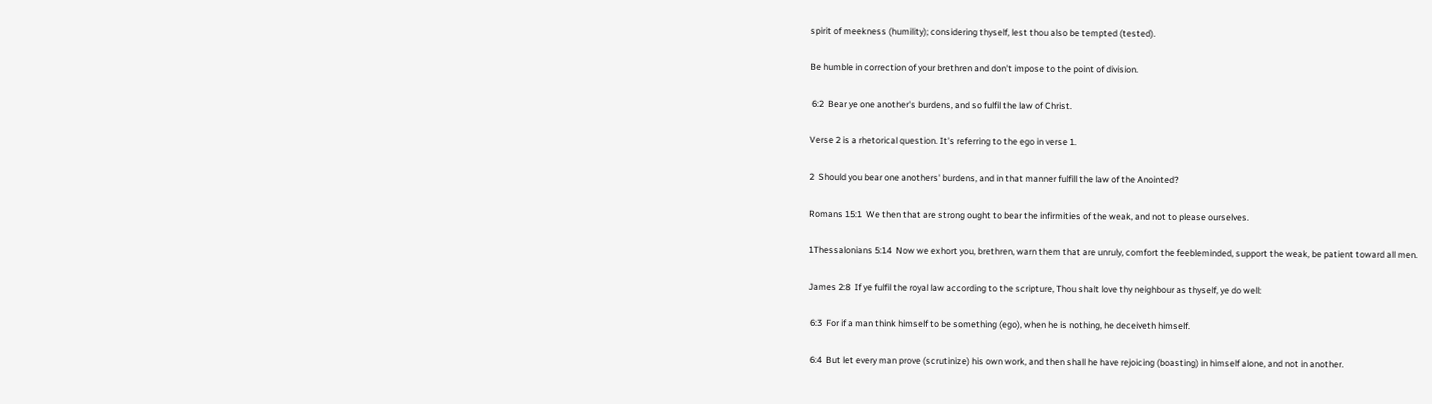spirit of meekness (humility); considering thyself, lest thou also be tempted (tested).

Be humble in correction of your brethren and don't impose to the point of division.

 6:2  Bear ye one another's burdens, and so fulfil the law of Christ.

Verse 2 is a rhetorical question. It's referring to the ego in verse 1.

2  Should you bear one anothers' burdens, and in that manner fulfill the law of the Anointed?

Romans 15:1  We then that are strong ought to bear the infirmities of the weak, and not to please ourselves.

1Thessalonians 5:14  Now we exhort you, brethren, warn them that are unruly, comfort the feebleminded, support the weak, be patient toward all men.

James 2:8  If ye fulfil the royal law according to the scripture, Thou shalt love thy neighbour as thyself, ye do well:

 6:3  For if a man think himself to be something (ego), when he is nothing, he deceiveth himself.

 6:4  But let every man prove (scrutinize) his own work, and then shall he have rejoicing (boasting) in himself alone, and not in another.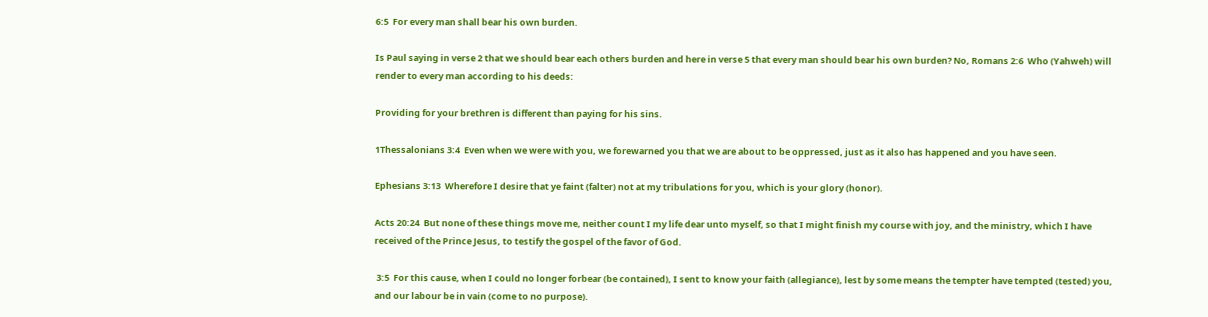6:5  For every man shall bear his own burden.

Is Paul saying in verse 2 that we should bear each others burden and here in verse 5 that every man should bear his own burden? No, Romans 2:6  Who (Yahweh) will render to every man according to his deeds:

Providing for your brethren is different than paying for his sins.

1Thessalonians 3:4  Even when we were with you, we forewarned you that we are about to be oppressed, just as it also has happened and you have seen.

Ephesians 3:13  Wherefore I desire that ye faint (falter) not at my tribulations for you, which is your glory (honor).

Acts 20:24  But none of these things move me, neither count I my life dear unto myself, so that I might finish my course with joy, and the ministry, which I have received of the Prince Jesus, to testify the gospel of the favor of God.

 3:5  For this cause, when I could no longer forbear (be contained), I sent to know your faith (allegiance), lest by some means the tempter have tempted (tested) you, and our labour be in vain (come to no purpose).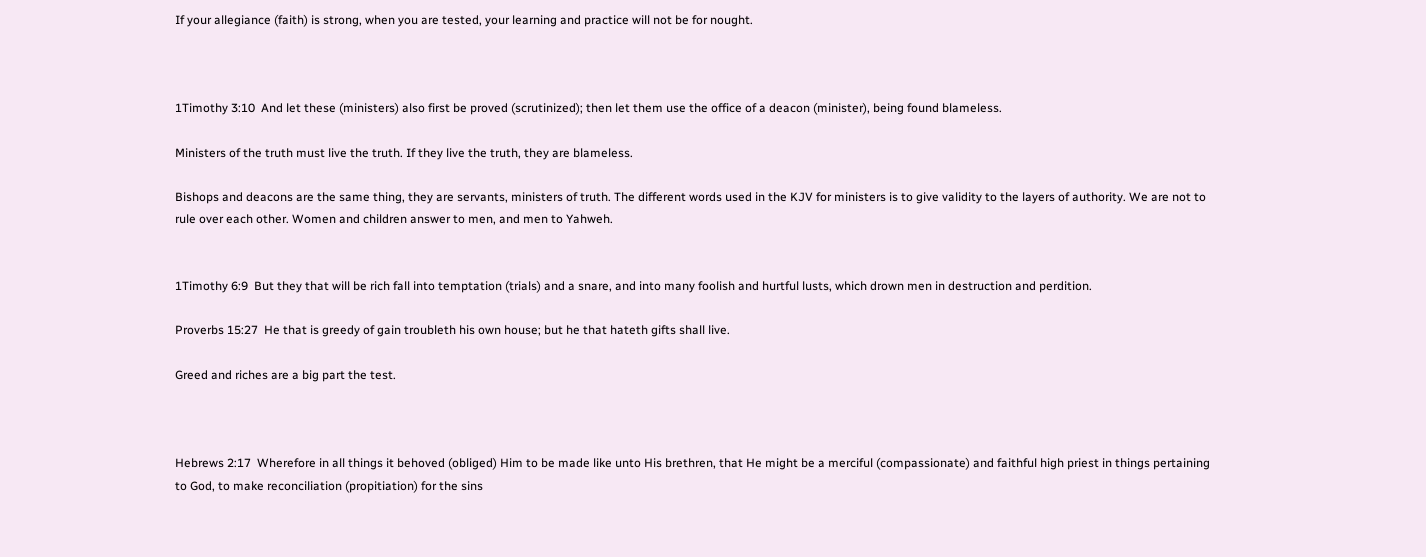If your allegiance (faith) is strong, when you are tested, your learning and practice will not be for nought.



1Timothy 3:10  And let these (ministers) also first be proved (scrutinized); then let them use the office of a deacon (minister), being found blameless.

Ministers of the truth must live the truth. If they live the truth, they are blameless.

Bishops and deacons are the same thing, they are servants, ministers of truth. The different words used in the KJV for ministers is to give validity to the layers of authority. We are not to rule over each other. Women and children answer to men, and men to Yahweh.


1Timothy 6:9  But they that will be rich fall into temptation (trials) and a snare, and into many foolish and hurtful lusts, which drown men in destruction and perdition.

Proverbs 15:27  He that is greedy of gain troubleth his own house; but he that hateth gifts shall live.

Greed and riches are a big part the test.



Hebrews 2:17  Wherefore in all things it behoved (obliged) Him to be made like unto His brethren, that He might be a merciful (compassionate) and faithful high priest in things pertaining to God, to make reconciliation (propitiation) for the sins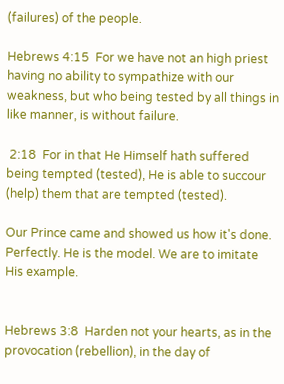(failures) of the people.

Hebrews 4:15  For we have not an high priest having no ability to sympathize with our weakness, but who being tested by all things in like manner, is without failure.

 2:18  For in that He Himself hath suffered being tempted (tested), He is able to succour (help) them that are tempted (tested).

Our Prince came and showed us how it's done. Perfectly. He is the model. We are to imitate His example.


Hebrews 3:8  Harden not your hearts, as in the provocation (rebellion), in the day of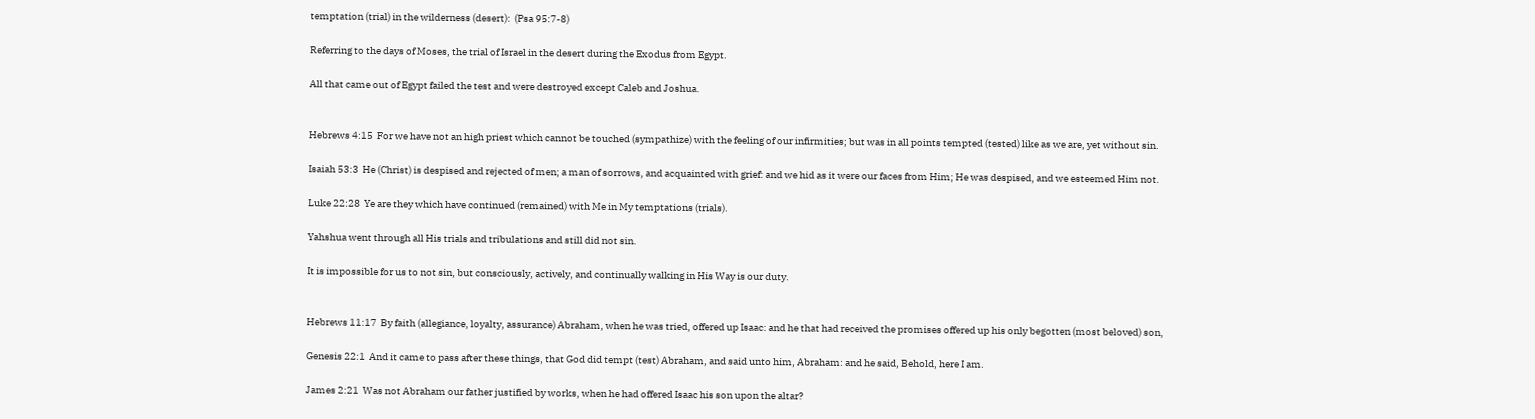temptation (trial) in the wilderness (desert):  (Psa 95:7-8)

Referring to the days of Moses, the trial of Israel in the desert during the Exodus from Egypt.

All that came out of Egypt failed the test and were destroyed except Caleb and Joshua.


Hebrews 4:15  For we have not an high priest which cannot be touched (sympathize) with the feeling of our infirmities; but was in all points tempted (tested) like as we are, yet without sin.

Isaiah 53:3  He (Christ) is despised and rejected of men; a man of sorrows, and acquainted with grief: and we hid as it were our faces from Him; He was despised, and we esteemed Him not.

Luke 22:28  Ye are they which have continued (remained) with Me in My temptations (trials).

Yahshua went through all His trials and tribulations and still did not sin.

It is impossible for us to not sin, but consciously, actively, and continually walking in His Way is our duty.


Hebrews 11:17  By faith (allegiance, loyalty, assurance) Abraham, when he was tried, offered up Isaac: and he that had received the promises offered up his only begotten (most beloved) son,

Genesis 22:1  And it came to pass after these things, that God did tempt (test) Abraham, and said unto him, Abraham: and he said, Behold, here I am.

James 2:21  Was not Abraham our father justified by works, when he had offered Isaac his son upon the altar?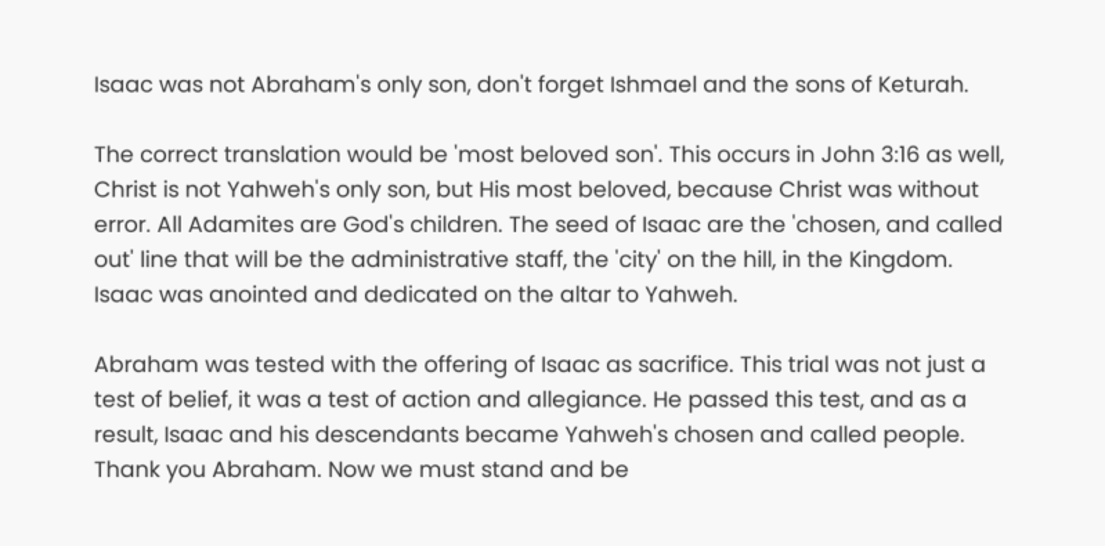Isaac was not Abraham's only son, don't forget Ishmael and the sons of Keturah.

The correct translation would be 'most beloved son'. This occurs in John 3:16 as well, Christ is not Yahweh's only son, but His most beloved, because Christ was without error. All Adamites are God's children. The seed of Isaac are the 'chosen, and called out' line that will be the administrative staff, the 'city' on the hill, in the Kingdom. Isaac was anointed and dedicated on the altar to Yahweh.

Abraham was tested with the offering of Isaac as sacrifice. This trial was not just a test of belief, it was a test of action and allegiance. He passed this test, and as a result, Isaac and his descendants became Yahweh's chosen and called people. Thank you Abraham. Now we must stand and be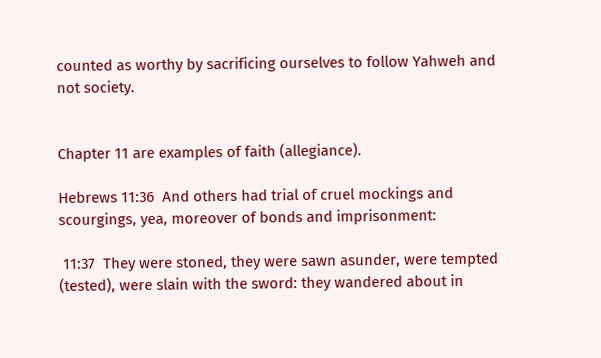counted as worthy by sacrificing ourselves to follow Yahweh and not society.


Chapter 11 are examples of faith (allegiance).

Hebrews 11:36  And others had trial of cruel mockings and scourgings, yea, moreover of bonds and imprisonment:

 11:37  They were stoned, they were sawn asunder, were tempted (tested), were slain with the sword: they wandered about in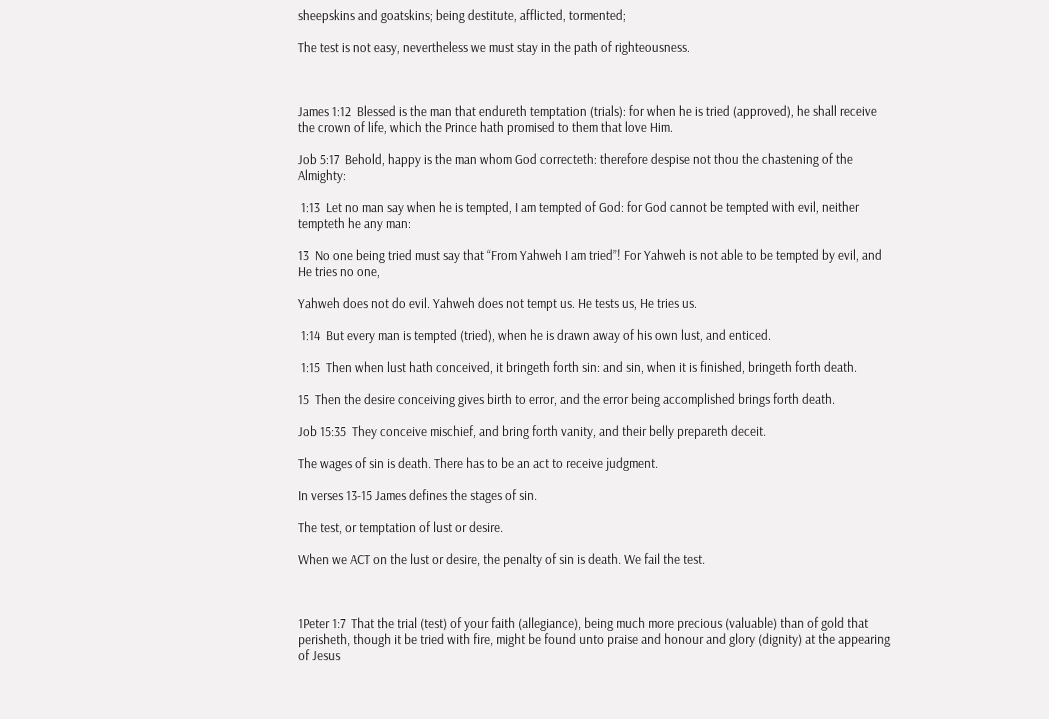sheepskins and goatskins; being destitute, afflicted, tormented;

The test is not easy, nevertheless we must stay in the path of righteousness.



James 1:12  Blessed is the man that endureth temptation (trials): for when he is tried (approved), he shall receive the crown of life, which the Prince hath promised to them that love Him.

Job 5:17  Behold, happy is the man whom God correcteth: therefore despise not thou the chastening of the Almighty:

 1:13  Let no man say when he is tempted, I am tempted of God: for God cannot be tempted with evil, neither tempteth he any man:

13  No one being tried must say that “From Yahweh I am tried”! For Yahweh is not able to be tempted by evil, and He tries no one,

Yahweh does not do evil. Yahweh does not tempt us. He tests us, He tries us.

 1:14  But every man is tempted (tried), when he is drawn away of his own lust, and enticed.

 1:15  Then when lust hath conceived, it bringeth forth sin: and sin, when it is finished, bringeth forth death.

15  Then the desire conceiving gives birth to error, and the error being accomplished brings forth death.

Job 15:35  They conceive mischief, and bring forth vanity, and their belly prepareth deceit.

The wages of sin is death. There has to be an act to receive judgment.

In verses 13-15 James defines the stages of sin.

The test, or temptation of lust or desire.

When we ACT on the lust or desire, the penalty of sin is death. We fail the test.



1Peter 1:7  That the trial (test) of your faith (allegiance), being much more precious (valuable) than of gold that perisheth, though it be tried with fire, might be found unto praise and honour and glory (dignity) at the appearing of Jesus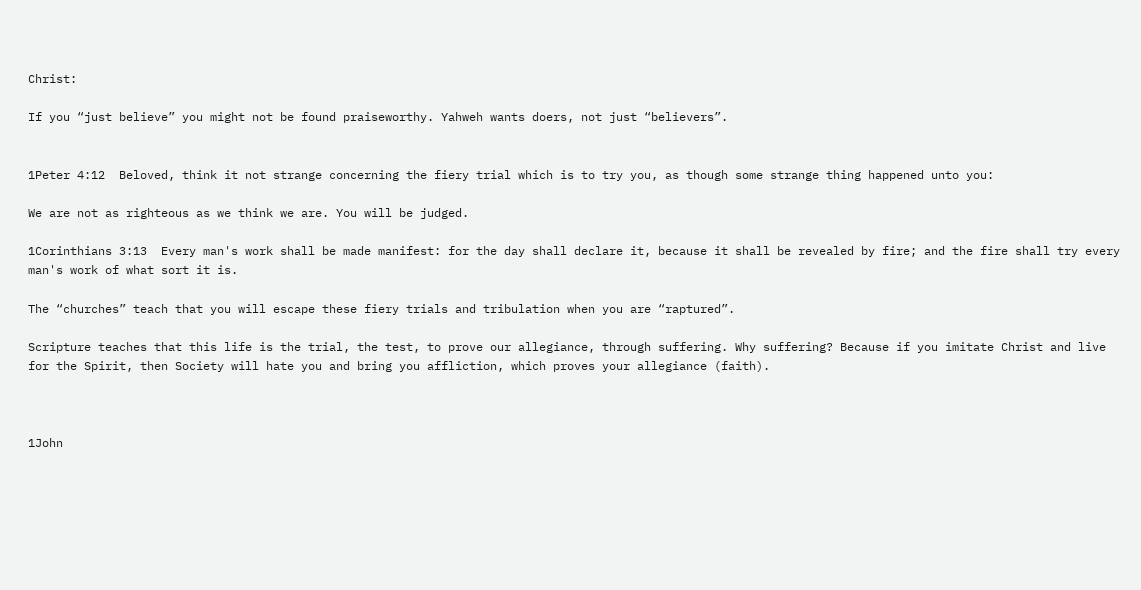Christ:

If you “just believe” you might not be found praiseworthy. Yahweh wants doers, not just “believers”.


1Peter 4:12  Beloved, think it not strange concerning the fiery trial which is to try you, as though some strange thing happened unto you:

We are not as righteous as we think we are. You will be judged.

1Corinthians 3:13  Every man's work shall be made manifest: for the day shall declare it, because it shall be revealed by fire; and the fire shall try every man's work of what sort it is.

The “churches” teach that you will escape these fiery trials and tribulation when you are “raptured”.

Scripture teaches that this life is the trial, the test, to prove our allegiance, through suffering. Why suffering? Because if you imitate Christ and live for the Spirit, then Society will hate you and bring you affliction, which proves your allegiance (faith).



1John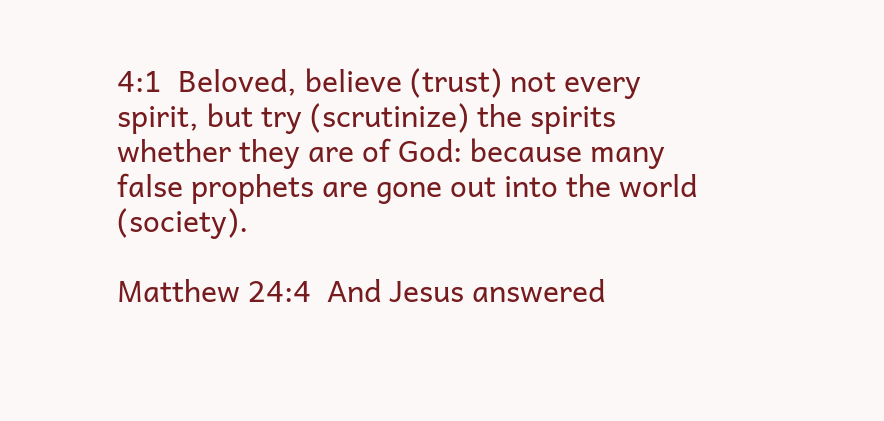4:1  Beloved, believe (trust) not every spirit, but try (scrutinize) the spirits whether they are of God: because many false prophets are gone out into the world (society).

Matthew 24:4  And Jesus answered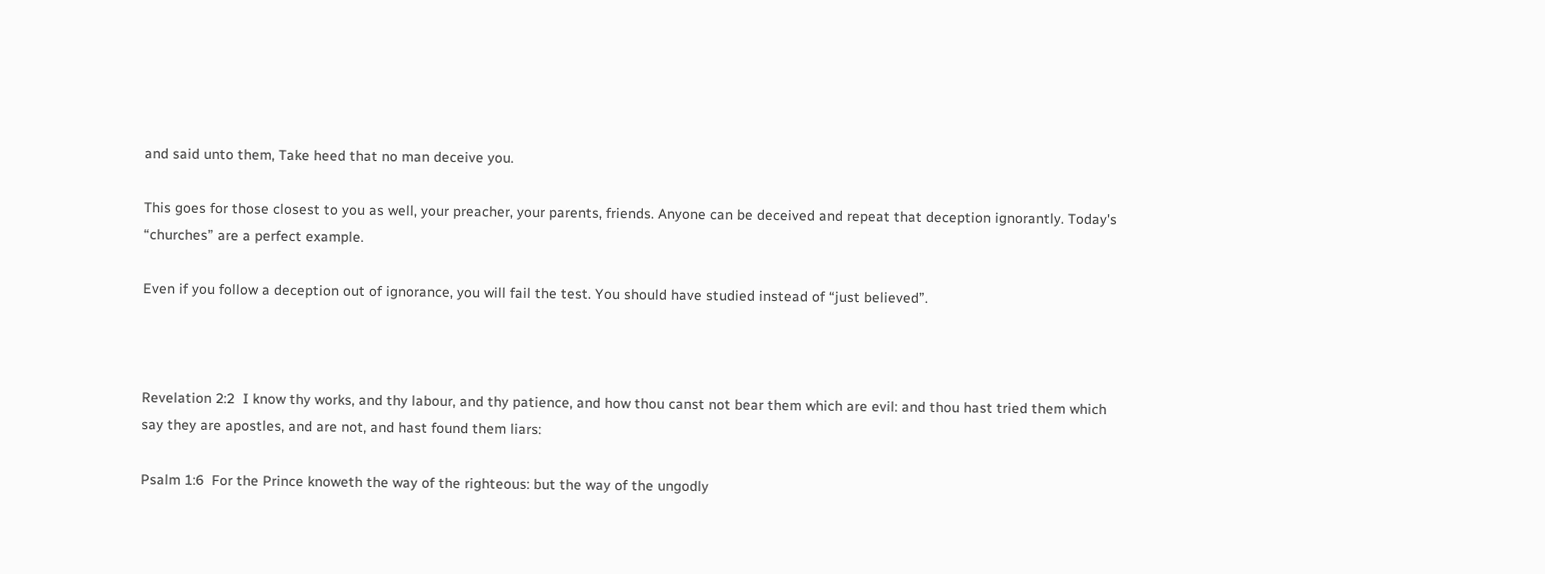and said unto them, Take heed that no man deceive you.

This goes for those closest to you as well, your preacher, your parents, friends. Anyone can be deceived and repeat that deception ignorantly. Today's “churches” are a perfect example.

Even if you follow a deception out of ignorance, you will fail the test. You should have studied instead of “just believed”.



Revelation 2:2  I know thy works, and thy labour, and thy patience, and how thou canst not bear them which are evil: and thou hast tried them which say they are apostles, and are not, and hast found them liars:

Psalm 1:6  For the Prince knoweth the way of the righteous: but the way of the ungodly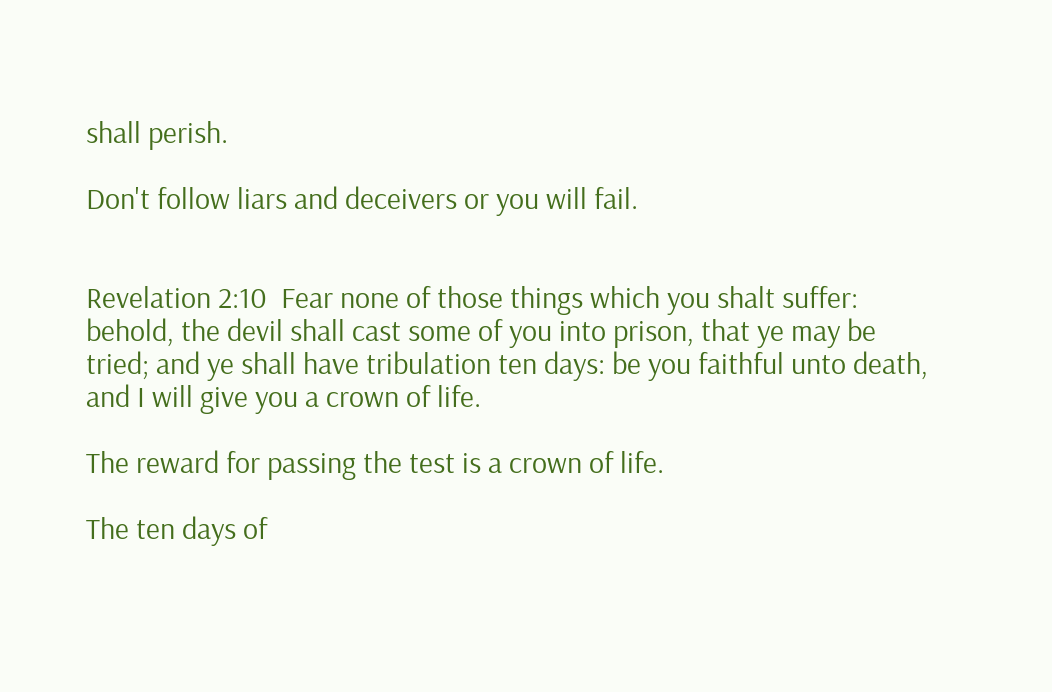shall perish.

Don't follow liars and deceivers or you will fail.


Revelation 2:10  Fear none of those things which you shalt suffer: behold, the devil shall cast some of you into prison, that ye may be tried; and ye shall have tribulation ten days: be you faithful unto death, and I will give you a crown of life.

The reward for passing the test is a crown of life.

The ten days of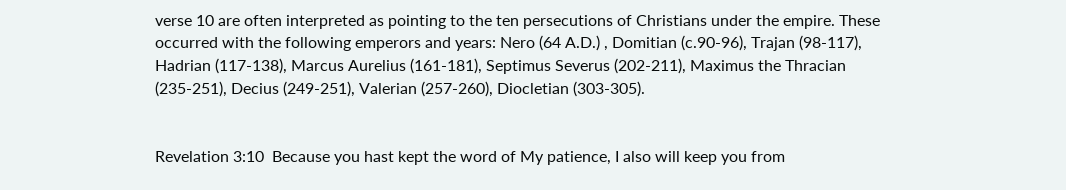verse 10 are often interpreted as pointing to the ten persecutions of Christians under the empire. These occurred with the following emperors and years: Nero (64 A.D.) , Domitian (c.90-96), Trajan (98-117), Hadrian (117-138), Marcus Aurelius (161-181), Septimus Severus (202-211), Maximus the Thracian (235-251), Decius (249-251), Valerian (257-260), Diocletian (303-305).


Revelation 3:10  Because you hast kept the word of My patience, I also will keep you from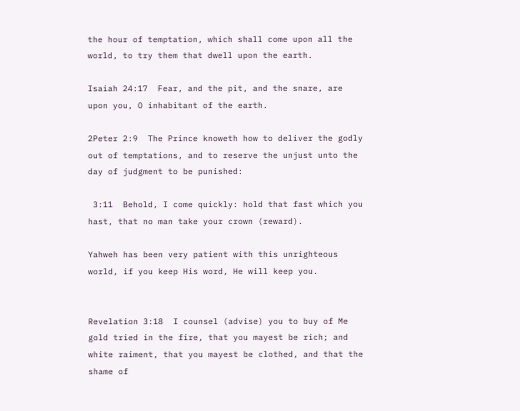the hour of temptation, which shall come upon all the world, to try them that dwell upon the earth.

Isaiah 24:17  Fear, and the pit, and the snare, are upon you, O inhabitant of the earth.

2Peter 2:9  The Prince knoweth how to deliver the godly out of temptations, and to reserve the unjust unto the day of judgment to be punished:

 3:11  Behold, I come quickly: hold that fast which you hast, that no man take your crown (reward).

Yahweh has been very patient with this unrighteous world, if you keep His word, He will keep you.


Revelation 3:18  I counsel (advise) you to buy of Me gold tried in the fire, that you mayest be rich; and white raiment, that you mayest be clothed, and that the shame of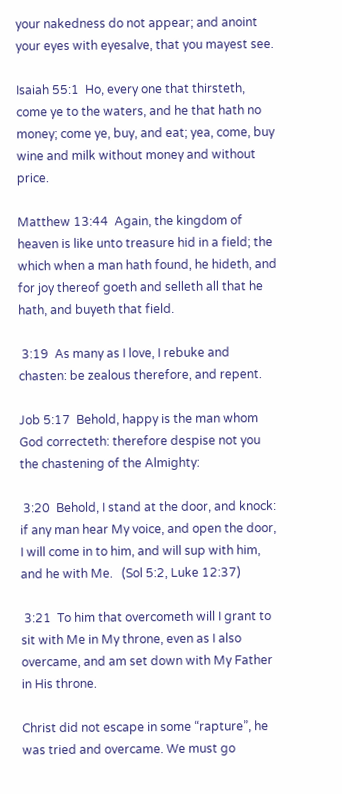your nakedness do not appear; and anoint your eyes with eyesalve, that you mayest see.

Isaiah 55:1  Ho, every one that thirsteth, come ye to the waters, and he that hath no money; come ye, buy, and eat; yea, come, buy wine and milk without money and without price.

Matthew 13:44  Again, the kingdom of heaven is like unto treasure hid in a field; the which when a man hath found, he hideth, and for joy thereof goeth and selleth all that he hath, and buyeth that field.

 3:19  As many as I love, I rebuke and chasten: be zealous therefore, and repent.

Job 5:17  Behold, happy is the man whom God correcteth: therefore despise not you the chastening of the Almighty:

 3:20  Behold, I stand at the door, and knock: if any man hear My voice, and open the door, I will come in to him, and will sup with him, and he with Me.   (Sol 5:2, Luke 12:37)

 3:21  To him that overcometh will I grant to sit with Me in My throne, even as I also overcame, and am set down with My Father in His throne.

Christ did not escape in some “rapture”, he was tried and overcame. We must go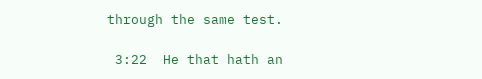through the same test.

 3:22  He that hath an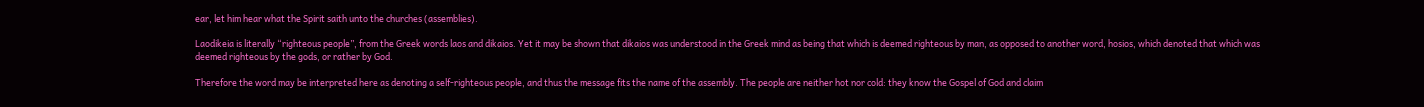ear, let him hear what the Spirit saith unto the churches (assemblies).

Laodikeia is literally “righteous people”, from the Greek words laos and dikaios. Yet it may be shown that dikaios was understood in the Greek mind as being that which is deemed righteous by man, as opposed to another word, hosios, which denoted that which was deemed righteous by the gods, or rather by God.

Therefore the word may be interpreted here as denoting a self-righteous people, and thus the message fits the name of the assembly. The people are neither hot nor cold: they know the Gospel of God and claim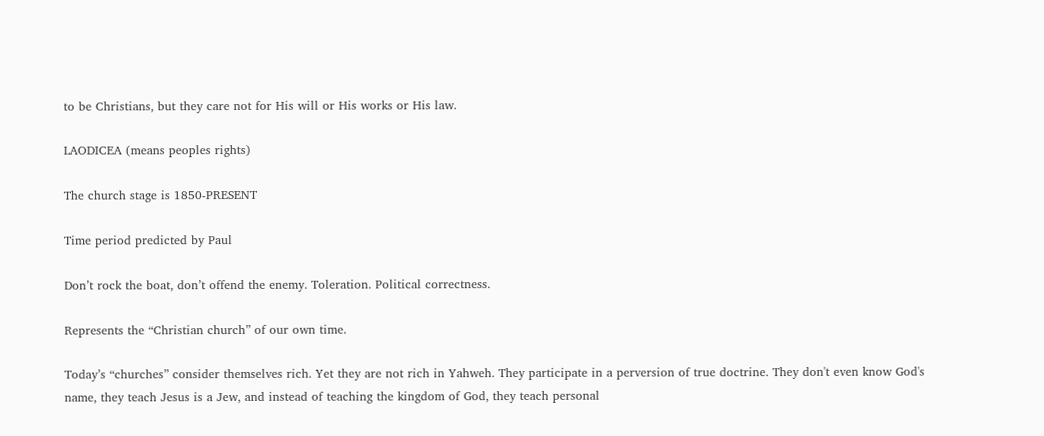to be Christians, but they care not for His will or His works or His law.

LAODICEA (means peoples rights)

The church stage is 1850-PRESENT

Time period predicted by Paul

Don’t rock the boat, don’t offend the enemy. Toleration. Political correctness.

Represents the “Christian church” of our own time.

Today’s “churches” consider themselves rich. Yet they are not rich in Yahweh. They participate in a perversion of true doctrine. They don't even know God's name, they teach Jesus is a Jew, and instead of teaching the kingdom of God, they teach personal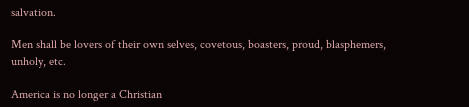salvation.

Men shall be lovers of their own selves, covetous, boasters, proud, blasphemers, unholy, etc.

America is no longer a Christian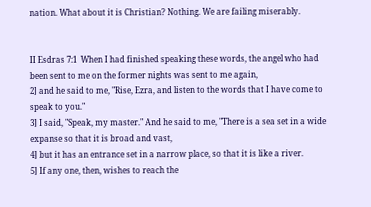nation. What about it is Christian? Nothing. We are failing miserably.


II Esdras 7:1  When I had finished speaking these words, the angel who had been sent to me on the former nights was sent to me again,
2] and he said to me, "Rise, Ezra, and listen to the words that I have come to speak to you."
3] I said, "Speak, my master." And he said to me, "There is a sea set in a wide expanse so that it is broad and vast,
4] but it has an entrance set in a narrow place, so that it is like a river.
5] If any one, then, wishes to reach the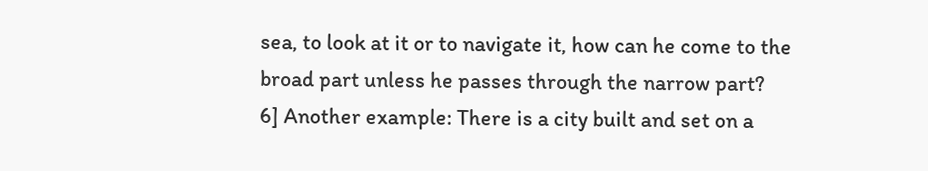sea, to look at it or to navigate it, how can he come to the broad part unless he passes through the narrow part?
6] Another example: There is a city built and set on a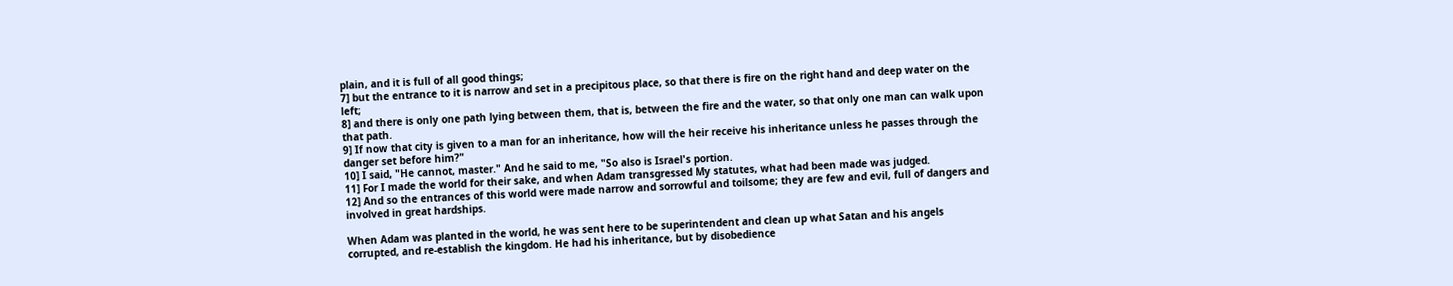plain, and it is full of all good things;
7] but the entrance to it is narrow and set in a precipitous place, so that there is fire on the right hand and deep water on the left;
8] and there is only one path lying between them, that is, between the fire and the water, so that only one man can walk upon that path.
9] If now that city is given to a man for an inheritance, how will the heir receive his inheritance unless he passes through the danger set before him?"
10] I said, "He cannot, master." And he said to me, "So also is Israel's portion.
11] For I made the world for their sake, and when Adam transgressed My statutes, what had been made was judged.
12] And so the entrances of this world were made narrow and sorrowful and toilsome; they are few and evil, full of dangers and involved in great hardships.

When Adam was planted in the world, he was sent here to be superintendent and clean up what Satan and his angels corrupted, and re-establish the kingdom. He had his inheritance, but by disobedience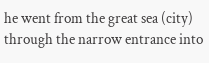he went from the great sea (city) through the narrow entrance into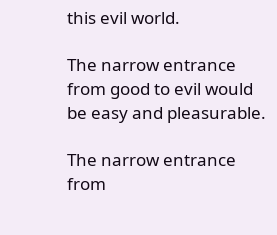this evil world.

The narrow entrance from good to evil would be easy and pleasurable.

The narrow entrance from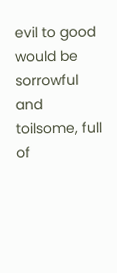evil to good would be sorrowful and toilsome, full of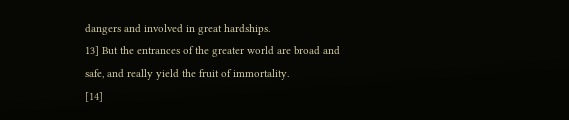dangers and involved in great hardships.
13] But the entrances of the greater world are broad and safe, and really yield the fruit of immortality.
[14]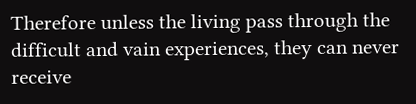Therefore unless the living pass through the difficult and vain experiences, they can never receive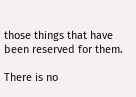those things that have been reserved for them.

There is no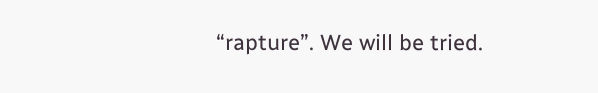“rapture”. We will be tried.